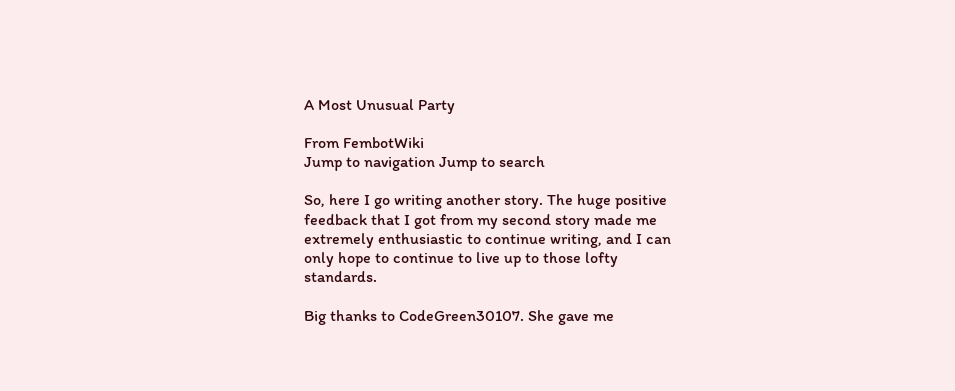A Most Unusual Party

From FembotWiki
Jump to navigation Jump to search

So, here I go writing another story. The huge positive feedback that I got from my second story made me extremely enthusiastic to continue writing, and I can only hope to continue to live up to those lofty standards.

Big thanks to CodeGreen30107. She gave me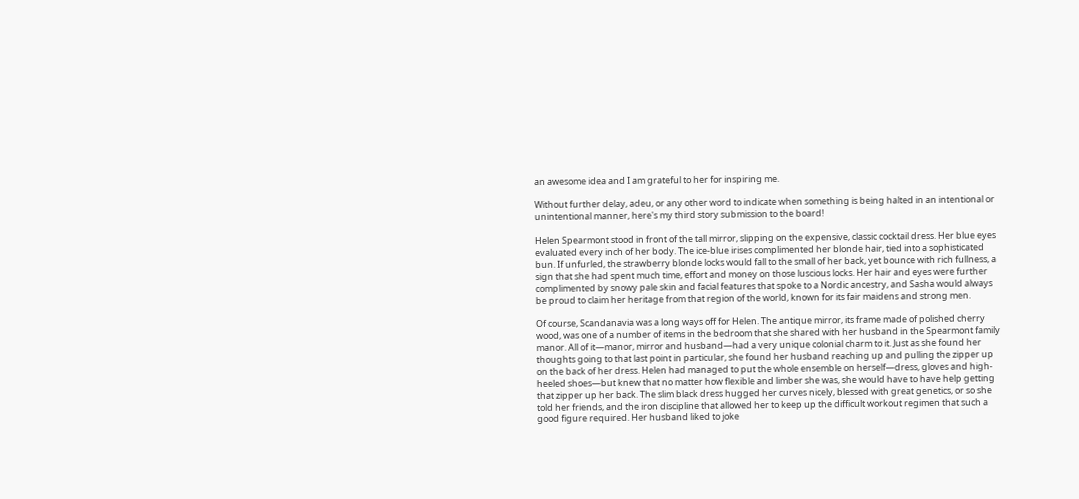an awesome idea and I am grateful to her for inspiring me.

Without further delay, adeu, or any other word to indicate when something is being halted in an intentional or unintentional manner, here's my third story submission to the board!

Helen Spearmont stood in front of the tall mirror, slipping on the expensive, classic cocktail dress. Her blue eyes evaluated every inch of her body. The ice-blue irises complimented her blonde hair, tied into a sophisticated bun. If unfurled, the strawberry blonde locks would fall to the small of her back, yet bounce with rich fullness, a sign that she had spent much time, effort and money on those luscious locks. Her hair and eyes were further complimented by snowy pale skin and facial features that spoke to a Nordic ancestry, and Sasha would always be proud to claim her heritage from that region of the world, known for its fair maidens and strong men.

Of course, Scandanavia was a long ways off for Helen. The antique mirror, its frame made of polished cherry wood, was one of a number of items in the bedroom that she shared with her husband in the Spearmont family manor. All of it—manor, mirror and husband—had a very unique colonial charm to it. Just as she found her thoughts going to that last point in particular, she found her husband reaching up and pulling the zipper up on the back of her dress. Helen had managed to put the whole ensemble on herself—dress, gloves and high-heeled shoes—but knew that no matter how flexible and limber she was, she would have to have help getting that zipper up her back. The slim black dress hugged her curves nicely, blessed with great genetics, or so she told her friends, and the iron discipline that allowed her to keep up the difficult workout regimen that such a good figure required. Her husband liked to joke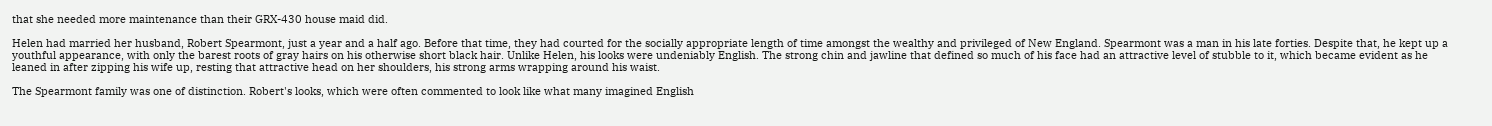that she needed more maintenance than their GRX-430 house maid did.

Helen had married her husband, Robert Spearmont, just a year and a half ago. Before that time, they had courted for the socially appropriate length of time amongst the wealthy and privileged of New England. Spearmont was a man in his late forties. Despite that, he kept up a youthful appearance, with only the barest roots of gray hairs on his otherwise short black hair. Unlike Helen, his looks were undeniably English. The strong chin and jawline that defined so much of his face had an attractive level of stubble to it, which became evident as he leaned in after zipping his wife up, resting that attractive head on her shoulders, his strong arms wrapping around his waist.

The Spearmont family was one of distinction. Robert's looks, which were often commented to look like what many imagined English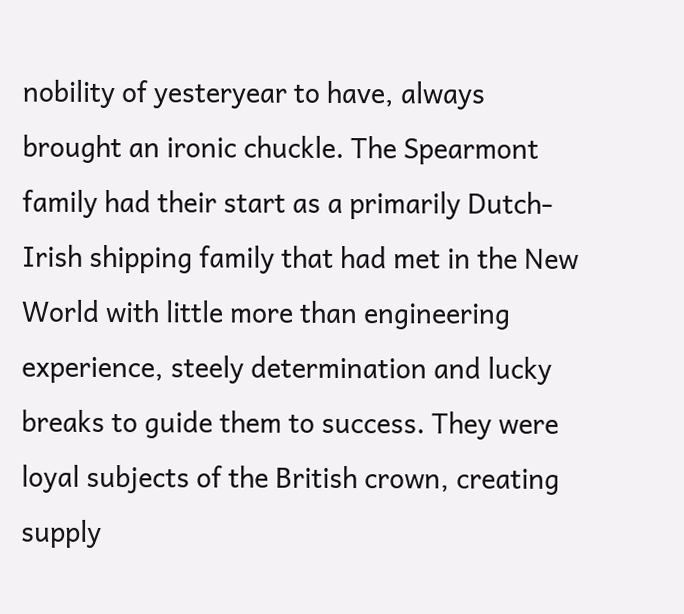nobility of yesteryear to have, always brought an ironic chuckle. The Spearmont family had their start as a primarily Dutch-Irish shipping family that had met in the New World with little more than engineering experience, steely determination and lucky breaks to guide them to success. They were loyal subjects of the British crown, creating supply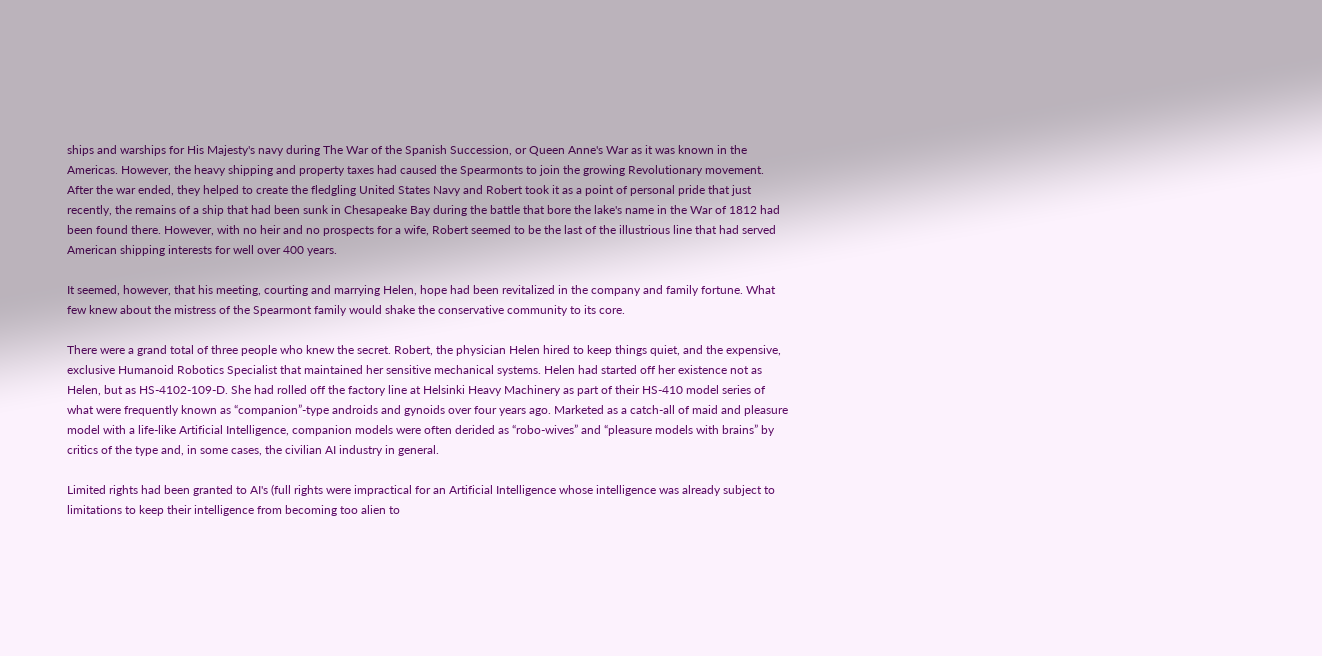ships and warships for His Majesty's navy during The War of the Spanish Succession, or Queen Anne's War as it was known in the Americas. However, the heavy shipping and property taxes had caused the Spearmonts to join the growing Revolutionary movement. After the war ended, they helped to create the fledgling United States Navy and Robert took it as a point of personal pride that just recently, the remains of a ship that had been sunk in Chesapeake Bay during the battle that bore the lake's name in the War of 1812 had been found there. However, with no heir and no prospects for a wife, Robert seemed to be the last of the illustrious line that had served American shipping interests for well over 400 years.

It seemed, however, that his meeting, courting and marrying Helen, hope had been revitalized in the company and family fortune. What few knew about the mistress of the Spearmont family would shake the conservative community to its core.

There were a grand total of three people who knew the secret. Robert, the physician Helen hired to keep things quiet, and the expensive, exclusive Humanoid Robotics Specialist that maintained her sensitive mechanical systems. Helen had started off her existence not as Helen, but as HS-4102-109-D. She had rolled off the factory line at Helsinki Heavy Machinery as part of their HS-410 model series of what were frequently known as “companion”-type androids and gynoids over four years ago. Marketed as a catch-all of maid and pleasure model with a life-like Artificial Intelligence, companion models were often derided as “robo-wives” and “pleasure models with brains” by critics of the type and, in some cases, the civilian AI industry in general.

Limited rights had been granted to AI's (full rights were impractical for an Artificial Intelligence whose intelligence was already subject to limitations to keep their intelligence from becoming too alien to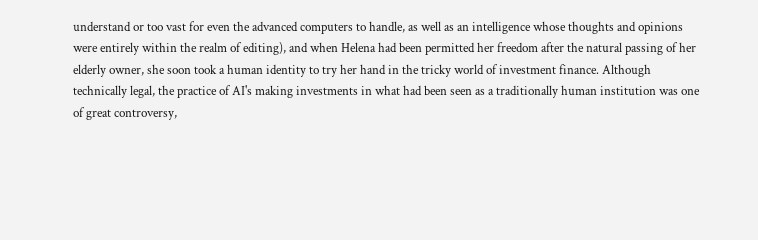understand or too vast for even the advanced computers to handle, as well as an intelligence whose thoughts and opinions were entirely within the realm of editing), and when Helena had been permitted her freedom after the natural passing of her elderly owner, she soon took a human identity to try her hand in the tricky world of investment finance. Although technically legal, the practice of AI's making investments in what had been seen as a traditionally human institution was one of great controversy,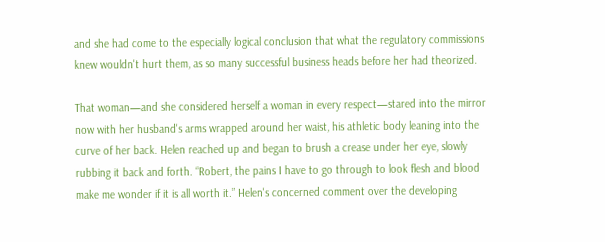and she had come to the especially logical conclusion that what the regulatory commissions knew wouldn't hurt them, as so many successful business heads before her had theorized.

That woman—and she considered herself a woman in every respect—stared into the mirror now with her husband's arms wrapped around her waist, his athletic body leaning into the curve of her back. Helen reached up and began to brush a crease under her eye, slowly rubbing it back and forth. “Robert, the pains I have to go through to look flesh and blood make me wonder if it is all worth it.” Helen's concerned comment over the developing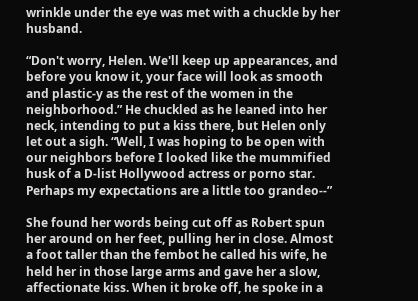wrinkle under the eye was met with a chuckle by her husband.

“Don't worry, Helen. We'll keep up appearances, and before you know it, your face will look as smooth and plastic-y as the rest of the women in the neighborhood.” He chuckled as he leaned into her neck, intending to put a kiss there, but Helen only let out a sigh. “Well, I was hoping to be open with our neighbors before I looked like the mummified husk of a D-list Hollywood actress or porno star. Perhaps my expectations are a little too grandeo--”

She found her words being cut off as Robert spun her around on her feet, pulling her in close. Almost a foot taller than the fembot he called his wife, he held her in those large arms and gave her a slow, affectionate kiss. When it broke off, he spoke in a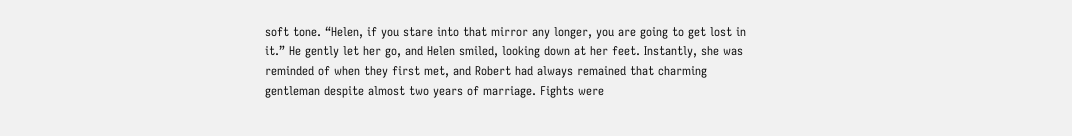soft tone. “Helen, if you stare into that mirror any longer, you are going to get lost in it.” He gently let her go, and Helen smiled, looking down at her feet. Instantly, she was reminded of when they first met, and Robert had always remained that charming gentleman despite almost two years of marriage. Fights were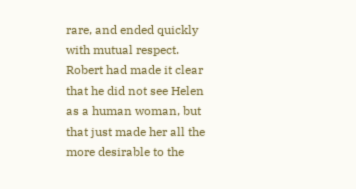rare, and ended quickly with mutual respect. Robert had made it clear that he did not see Helen as a human woman, but that just made her all the more desirable to the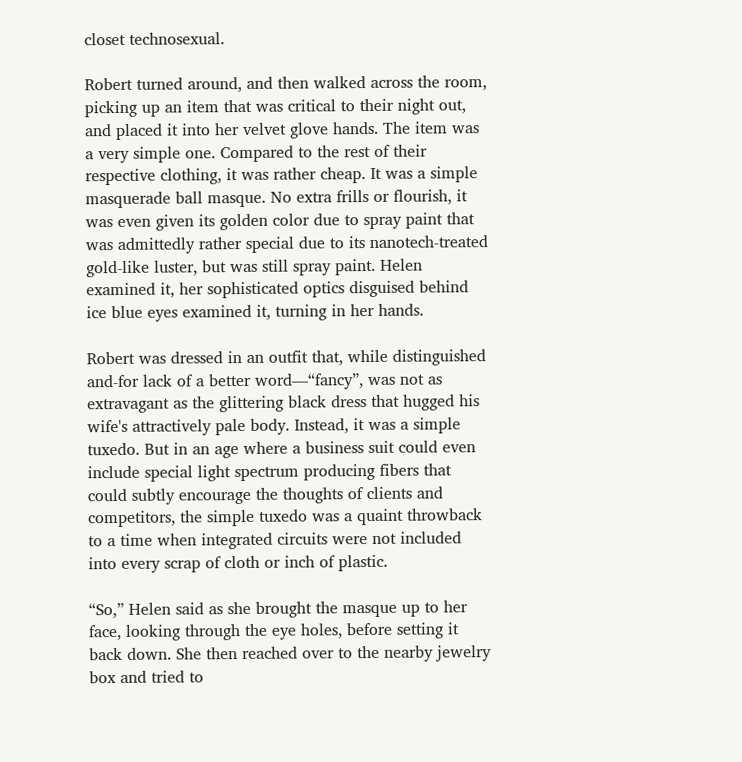closet technosexual.

Robert turned around, and then walked across the room, picking up an item that was critical to their night out, and placed it into her velvet glove hands. The item was a very simple one. Compared to the rest of their respective clothing, it was rather cheap. It was a simple masquerade ball masque. No extra frills or flourish, it was even given its golden color due to spray paint that was admittedly rather special due to its nanotech-treated gold-like luster, but was still spray paint. Helen examined it, her sophisticated optics disguised behind ice blue eyes examined it, turning in her hands.

Robert was dressed in an outfit that, while distinguished and-for lack of a better word—“fancy”, was not as extravagant as the glittering black dress that hugged his wife's attractively pale body. Instead, it was a simple tuxedo. But in an age where a business suit could even include special light spectrum producing fibers that could subtly encourage the thoughts of clients and competitors, the simple tuxedo was a quaint throwback to a time when integrated circuits were not included into every scrap of cloth or inch of plastic.

“So,” Helen said as she brought the masque up to her face, looking through the eye holes, before setting it back down. She then reached over to the nearby jewelry box and tried to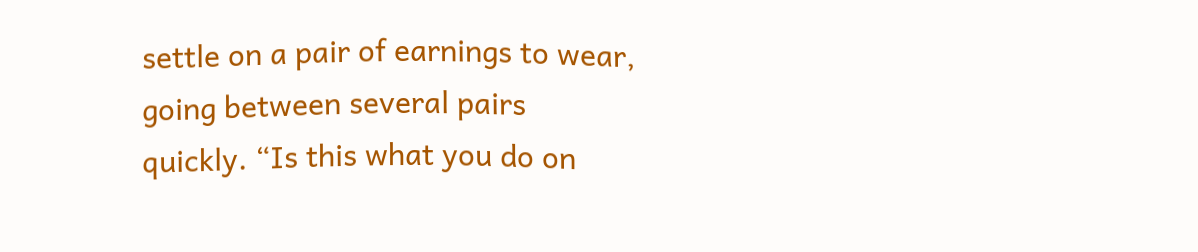settle on a pair of earnings to wear, going between several pairs quickly. “Is this what you do on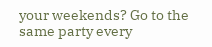your weekends? Go to the same party every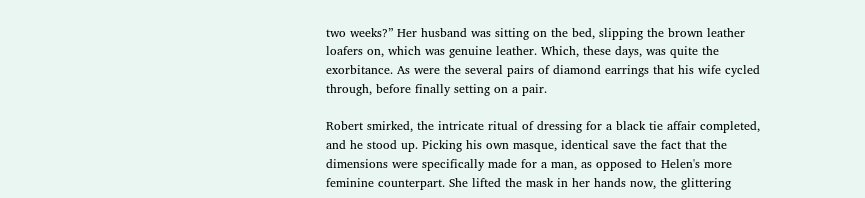two weeks?” Her husband was sitting on the bed, slipping the brown leather loafers on, which was genuine leather. Which, these days, was quite the exorbitance. As were the several pairs of diamond earrings that his wife cycled through, before finally setting on a pair.

Robert smirked, the intricate ritual of dressing for a black tie affair completed, and he stood up. Picking his own masque, identical save the fact that the dimensions were specifically made for a man, as opposed to Helen's more feminine counterpart. She lifted the mask in her hands now, the glittering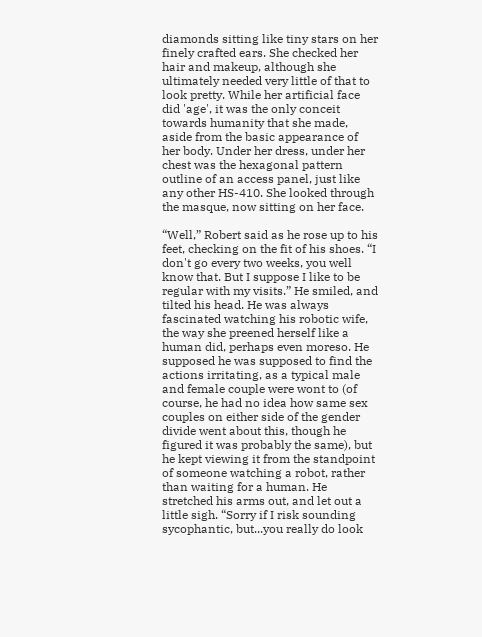diamonds sitting like tiny stars on her finely crafted ears. She checked her hair and makeup, although she ultimately needed very little of that to look pretty. While her artificial face did 'age', it was the only conceit towards humanity that she made, aside from the basic appearance of her body. Under her dress, under her chest was the hexagonal pattern outline of an access panel, just like any other HS-410. She looked through the masque, now sitting on her face.

“Well,” Robert said as he rose up to his feet, checking on the fit of his shoes. “I don't go every two weeks, you well know that. But I suppose I like to be regular with my visits.” He smiled, and tilted his head. He was always fascinated watching his robotic wife, the way she preened herself like a human did, perhaps even moreso. He supposed he was supposed to find the actions irritating, as a typical male and female couple were wont to (of course, he had no idea how same sex couples on either side of the gender divide went about this, though he figured it was probably the same), but he kept viewing it from the standpoint of someone watching a robot, rather than waiting for a human. He stretched his arms out, and let out a little sigh. “Sorry if I risk sounding sycophantic, but...you really do look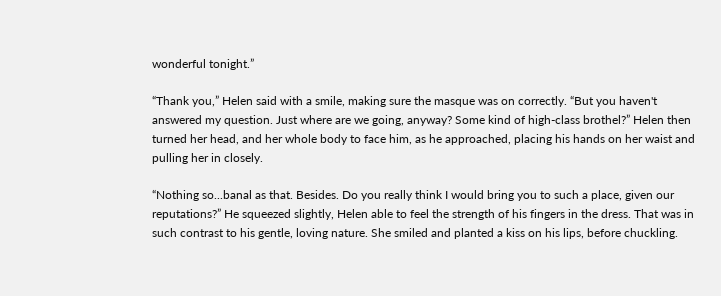wonderful tonight.”

“Thank you,” Helen said with a smile, making sure the masque was on correctly. “But you haven't answered my question. Just where are we going, anyway? Some kind of high-class brothel?” Helen then turned her head, and her whole body to face him, as he approached, placing his hands on her waist and pulling her in closely.

“Nothing so...banal as that. Besides. Do you really think I would bring you to such a place, given our reputations?” He squeezed slightly, Helen able to feel the strength of his fingers in the dress. That was in such contrast to his gentle, loving nature. She smiled and planted a kiss on his lips, before chuckling.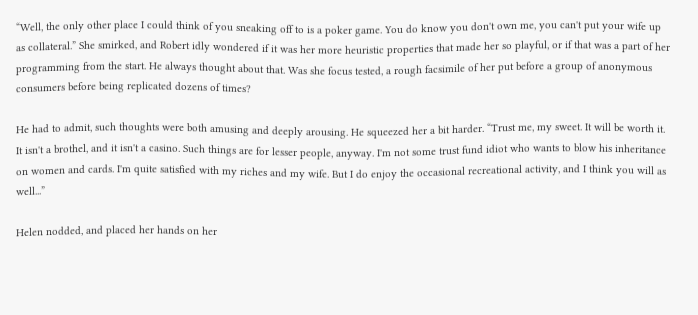“Well, the only other place I could think of you sneaking off to is a poker game. You do know you don't own me, you can't put your wife up as collateral.” She smirked, and Robert idly wondered if it was her more heuristic properties that made her so playful, or if that was a part of her programming from the start. He always thought about that. Was she focus tested, a rough facsimile of her put before a group of anonymous consumers before being replicated dozens of times?

He had to admit, such thoughts were both amusing and deeply arousing. He squeezed her a bit harder. “Trust me, my sweet. It will be worth it. It isn't a brothel, and it isn't a casino. Such things are for lesser people, anyway. I'm not some trust fund idiot who wants to blow his inheritance on women and cards. I'm quite satisfied with my riches and my wife. But I do enjoy the occasional recreational activity, and I think you will as well...”

Helen nodded, and placed her hands on her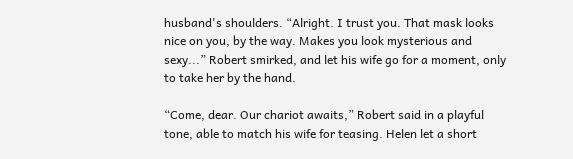husband's shoulders. “Alright. I trust you. That mask looks nice on you, by the way. Makes you look mysterious and sexy...” Robert smirked, and let his wife go for a moment, only to take her by the hand.

“Come, dear. Our chariot awaits,” Robert said in a playful tone, able to match his wife for teasing. Helen let a short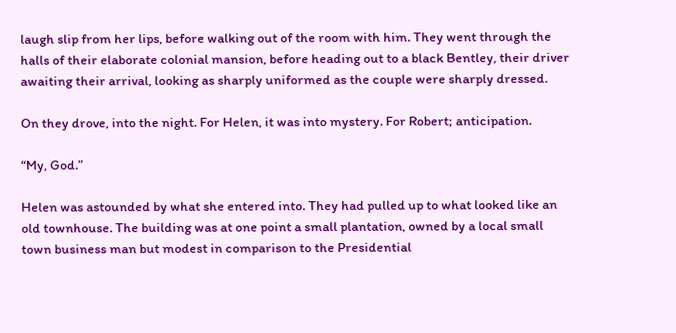laugh slip from her lips, before walking out of the room with him. They went through the halls of their elaborate colonial mansion, before heading out to a black Bentley, their driver awaiting their arrival, looking as sharply uniformed as the couple were sharply dressed.

On they drove, into the night. For Helen, it was into mystery. For Robert; anticipation.

“My, God.”

Helen was astounded by what she entered into. They had pulled up to what looked like an old townhouse. The building was at one point a small plantation, owned by a local small town business man but modest in comparison to the Presidential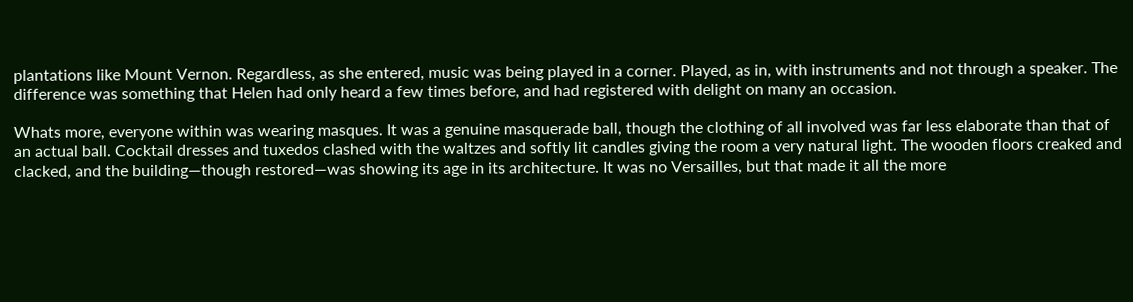plantations like Mount Vernon. Regardless, as she entered, music was being played in a corner. Played, as in, with instruments and not through a speaker. The difference was something that Helen had only heard a few times before, and had registered with delight on many an occasion.

Whats more, everyone within was wearing masques. It was a genuine masquerade ball, though the clothing of all involved was far less elaborate than that of an actual ball. Cocktail dresses and tuxedos clashed with the waltzes and softly lit candles giving the room a very natural light. The wooden floors creaked and clacked, and the building—though restored—was showing its age in its architecture. It was no Versailles, but that made it all the more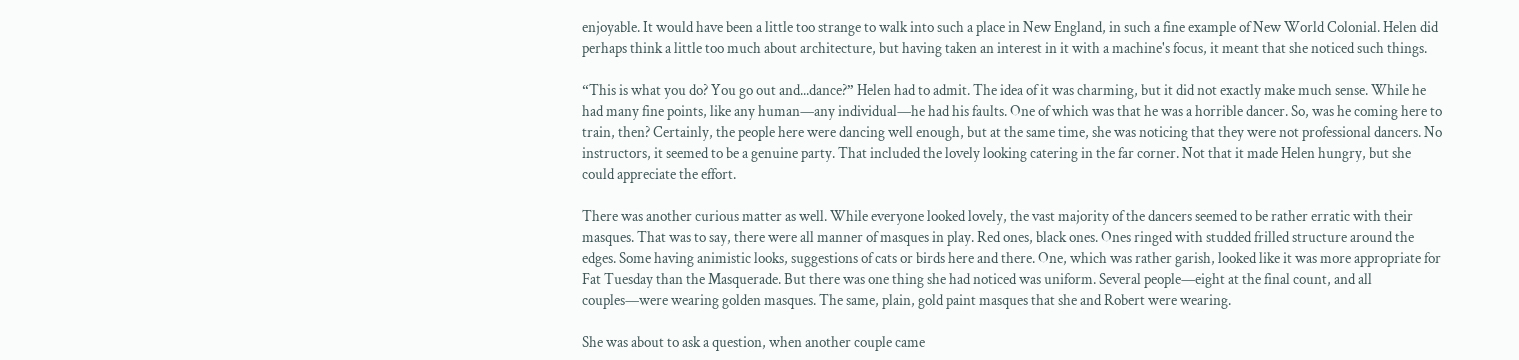enjoyable. It would have been a little too strange to walk into such a place in New England, in such a fine example of New World Colonial. Helen did perhaps think a little too much about architecture, but having taken an interest in it with a machine's focus, it meant that she noticed such things.

“This is what you do? You go out and...dance?” Helen had to admit. The idea of it was charming, but it did not exactly make much sense. While he had many fine points, like any human—any individual—he had his faults. One of which was that he was a horrible dancer. So, was he coming here to train, then? Certainly, the people here were dancing well enough, but at the same time, she was noticing that they were not professional dancers. No instructors, it seemed to be a genuine party. That included the lovely looking catering in the far corner. Not that it made Helen hungry, but she could appreciate the effort.

There was another curious matter as well. While everyone looked lovely, the vast majority of the dancers seemed to be rather erratic with their masques. That was to say, there were all manner of masques in play. Red ones, black ones. Ones ringed with studded frilled structure around the edges. Some having animistic looks, suggestions of cats or birds here and there. One, which was rather garish, looked like it was more appropriate for Fat Tuesday than the Masquerade. But there was one thing she had noticed was uniform. Several people—eight at the final count, and all couples—were wearing golden masques. The same, plain, gold paint masques that she and Robert were wearing.

She was about to ask a question, when another couple came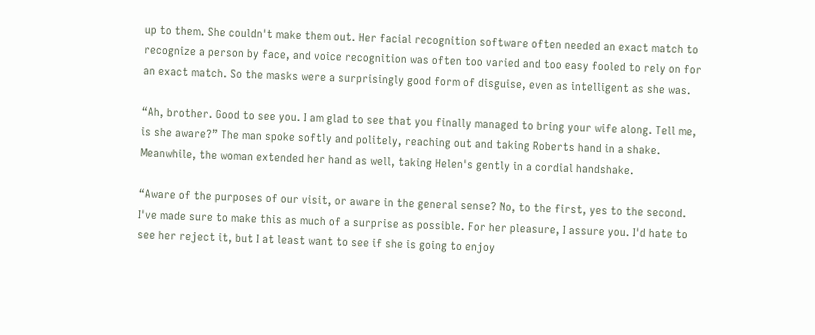up to them. She couldn't make them out. Her facial recognition software often needed an exact match to recognize a person by face, and voice recognition was often too varied and too easy fooled to rely on for an exact match. So the masks were a surprisingly good form of disguise, even as intelligent as she was.

“Ah, brother. Good to see you. I am glad to see that you finally managed to bring your wife along. Tell me, is she aware?” The man spoke softly and politely, reaching out and taking Roberts hand in a shake. Meanwhile, the woman extended her hand as well, taking Helen's gently in a cordial handshake.

“Aware of the purposes of our visit, or aware in the general sense? No, to the first, yes to the second. I've made sure to make this as much of a surprise as possible. For her pleasure, I assure you. I'd hate to see her reject it, but I at least want to see if she is going to enjoy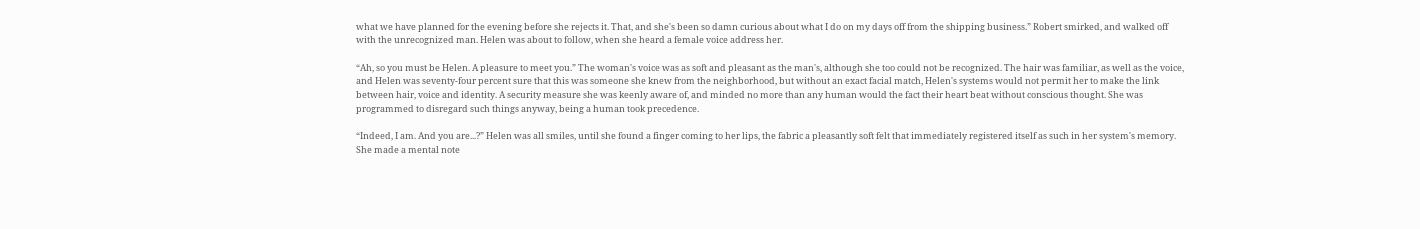what we have planned for the evening before she rejects it. That, and she's been so damn curious about what I do on my days off from the shipping business.” Robert smirked, and walked off with the unrecognized man. Helen was about to follow, when she heard a female voice address her.

“Ah, so you must be Helen. A pleasure to meet you.” The woman's voice was as soft and pleasant as the man's, although she too could not be recognized. The hair was familiar, as well as the voice, and Helen was seventy-four percent sure that this was someone she knew from the neighborhood, but without an exact facial match, Helen's systems would not permit her to make the link between hair, voice and identity. A security measure she was keenly aware of, and minded no more than any human would the fact their heart beat without conscious thought. She was programmed to disregard such things anyway, being a human took precedence.

“Indeed, I am. And you are...?” Helen was all smiles, until she found a finger coming to her lips, the fabric a pleasantly soft felt that immediately registered itself as such in her system's memory. She made a mental note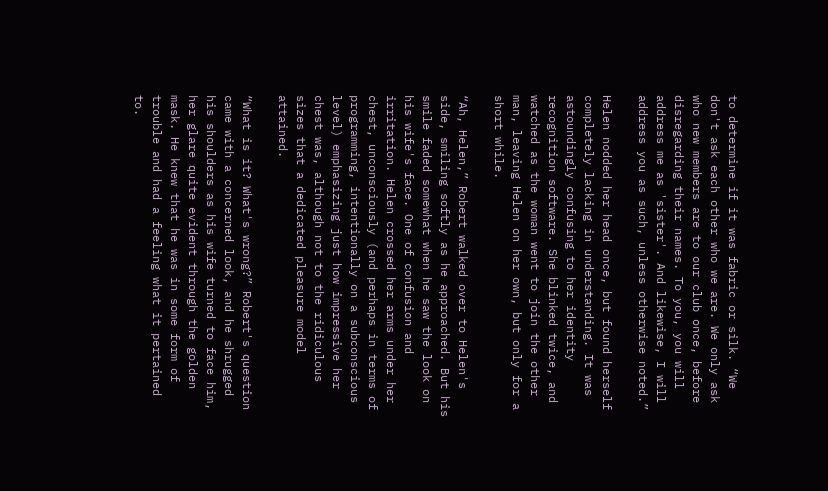to determine if it was fabric or silk. “We don't ask each other who we are. We only ask who new members are to our club once, before disregarding their names. To you, you will address me as 'sister'. And likewise, I will address you as such, unless otherwise noted.”

Helen nodded her head once, but found herself completely lacking in understanding. It was astoundingly confusing to her identity recognition software. She blinked twice, and watched as the woman went to join the other man, leaving Helen on her own, but only for a short while.

“Ah, Helen,” Robert walked over to Helen's side, smiling softly as he approached. But his smile faded somewhat when he saw the look on his wife's face. One of confusion and irritation. Helen crossed her arms under her chest, unconsciously (and perhaps in terms of programming, intentionally on a subconscious level) emphasizing just how impressive her chest was, although not to the ridiculous sizes that a dedicated pleasure model attained.

“What is it? What's wrong?” Robert's question came with a concerned look, and he shrugged his shoulders as his wife turned to face him, her glare quite evident through the golden mask. He knew that he was in some form of trouble and had a feeling what it pertained to.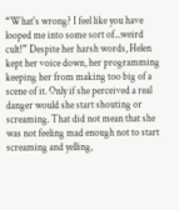“What's wrong? I feel like you have looped me into some sort of...weird cult!” Despite her harsh words, Helen kept her voice down, her programming keeping her from making too big of a scene of it. Only if she perceived a real danger would she start shouting or screaming. That did not mean that she was not feeling mad enough not to start screaming and yelling,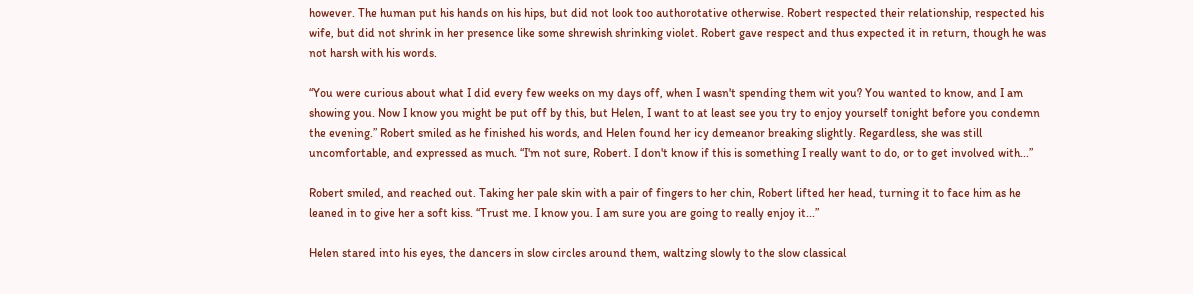however. The human put his hands on his hips, but did not look too authorotative otherwise. Robert respected their relationship, respected his wife, but did not shrink in her presence like some shrewish shrinking violet. Robert gave respect and thus expected it in return, though he was not harsh with his words.

“You were curious about what I did every few weeks on my days off, when I wasn't spending them wit you? You wanted to know, and I am showing you. Now I know you might be put off by this, but Helen, I want to at least see you try to enjoy yourself tonight before you condemn the evening.” Robert smiled as he finished his words, and Helen found her icy demeanor breaking slightly. Regardless, she was still uncomfortable, and expressed as much. “I'm not sure, Robert. I don't know if this is something I really want to do, or to get involved with...”

Robert smiled, and reached out. Taking her pale skin with a pair of fingers to her chin, Robert lifted her head, turning it to face him as he leaned in to give her a soft kiss. “Trust me. I know you. I am sure you are going to really enjoy it...”

Helen stared into his eyes, the dancers in slow circles around them, waltzing slowly to the slow classical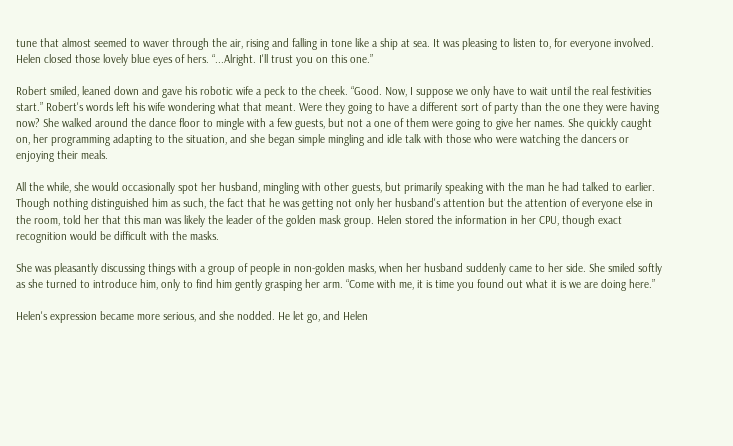tune that almost seemed to waver through the air, rising and falling in tone like a ship at sea. It was pleasing to listen to, for everyone involved. Helen closed those lovely blue eyes of hers. “...Alright. I'll trust you on this one.”

Robert smiled, leaned down and gave his robotic wife a peck to the cheek. “Good. Now, I suppose we only have to wait until the real festivities start.” Robert's words left his wife wondering what that meant. Were they going to have a different sort of party than the one they were having now? She walked around the dance floor to mingle with a few guests, but not a one of them were going to give her names. She quickly caught on, her programming adapting to the situation, and she began simple mingling and idle talk with those who were watching the dancers or enjoying their meals.

All the while, she would occasionally spot her husband, mingling with other guests, but primarily speaking with the man he had talked to earlier. Though nothing distinguished him as such, the fact that he was getting not only her husband's attention but the attention of everyone else in the room, told her that this man was likely the leader of the golden mask group. Helen stored the information in her CPU, though exact recognition would be difficult with the masks.

She was pleasantly discussing things with a group of people in non-golden masks, when her husband suddenly came to her side. She smiled softly as she turned to introduce him, only to find him gently grasping her arm. “Come with me, it is time you found out what it is we are doing here.”

Helen's expression became more serious, and she nodded. He let go, and Helen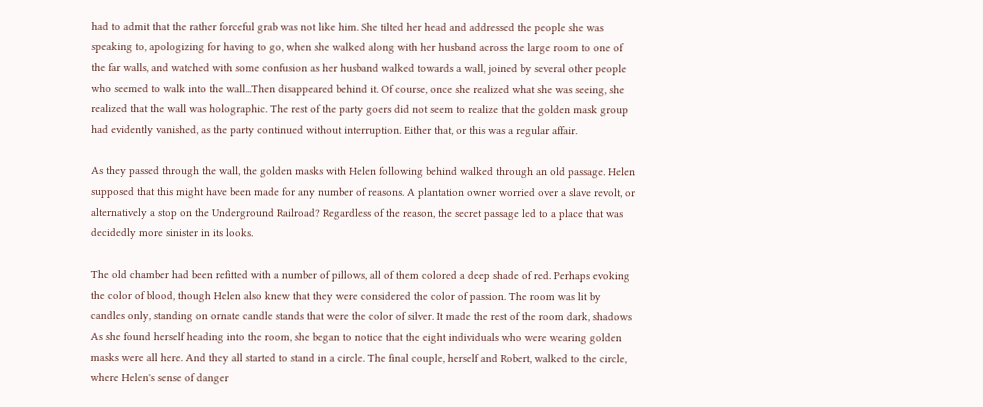had to admit that the rather forceful grab was not like him. She tilted her head and addressed the people she was speaking to, apologizing for having to go, when she walked along with her husband across the large room to one of the far walls, and watched with some confusion as her husband walked towards a wall, joined by several other people who seemed to walk into the wall...Then disappeared behind it. Of course, once she realized what she was seeing, she realized that the wall was holographic. The rest of the party goers did not seem to realize that the golden mask group had evidently vanished, as the party continued without interruption. Either that, or this was a regular affair.

As they passed through the wall, the golden masks with Helen following behind walked through an old passage. Helen supposed that this might have been made for any number of reasons. A plantation owner worried over a slave revolt, or alternatively a stop on the Underground Railroad? Regardless of the reason, the secret passage led to a place that was decidedly more sinister in its looks.

The old chamber had been refitted with a number of pillows, all of them colored a deep shade of red. Perhaps evoking the color of blood, though Helen also knew that they were considered the color of passion. The room was lit by candles only, standing on ornate candle stands that were the color of silver. It made the rest of the room dark, shadows As she found herself heading into the room, she began to notice that the eight individuals who were wearing golden masks were all here. And they all started to stand in a circle. The final couple, herself and Robert, walked to the circle, where Helen's sense of danger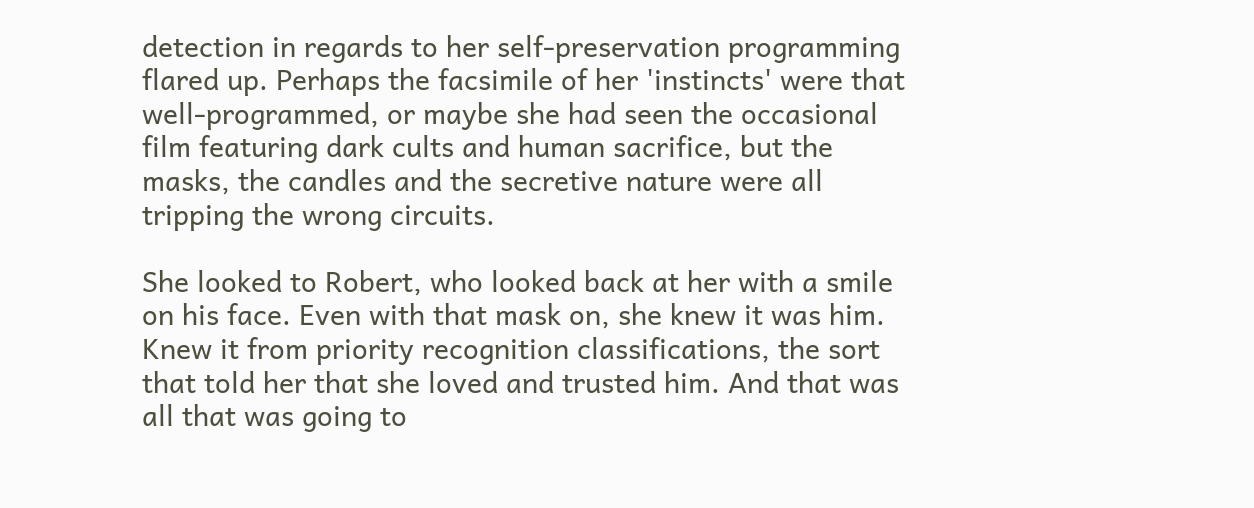detection in regards to her self-preservation programming flared up. Perhaps the facsimile of her 'instincts' were that well-programmed, or maybe she had seen the occasional film featuring dark cults and human sacrifice, but the masks, the candles and the secretive nature were all tripping the wrong circuits.

She looked to Robert, who looked back at her with a smile on his face. Even with that mask on, she knew it was him. Knew it from priority recognition classifications, the sort that told her that she loved and trusted him. And that was all that was going to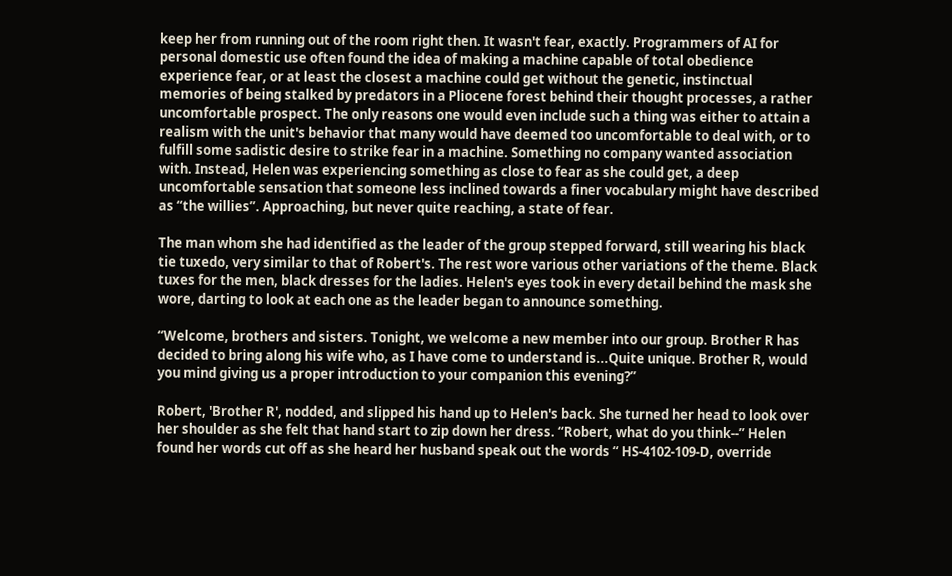keep her from running out of the room right then. It wasn't fear, exactly. Programmers of AI for personal domestic use often found the idea of making a machine capable of total obedience experience fear, or at least the closest a machine could get without the genetic, instinctual memories of being stalked by predators in a Pliocene forest behind their thought processes, a rather uncomfortable prospect. The only reasons one would even include such a thing was either to attain a realism with the unit's behavior that many would have deemed too uncomfortable to deal with, or to fulfill some sadistic desire to strike fear in a machine. Something no company wanted association with. Instead, Helen was experiencing something as close to fear as she could get, a deep uncomfortable sensation that someone less inclined towards a finer vocabulary might have described as “the willies”. Approaching, but never quite reaching, a state of fear.

The man whom she had identified as the leader of the group stepped forward, still wearing his black tie tuxedo, very similar to that of Robert's. The rest wore various other variations of the theme. Black tuxes for the men, black dresses for the ladies. Helen's eyes took in every detail behind the mask she wore, darting to look at each one as the leader began to announce something.

“Welcome, brothers and sisters. Tonight, we welcome a new member into our group. Brother R has decided to bring along his wife who, as I have come to understand is...Quite unique. Brother R, would you mind giving us a proper introduction to your companion this evening?”

Robert, 'Brother R', nodded, and slipped his hand up to Helen's back. She turned her head to look over her shoulder as she felt that hand start to zip down her dress. “Robert, what do you think--” Helen found her words cut off as she heard her husband speak out the words “ HS-4102-109-D, override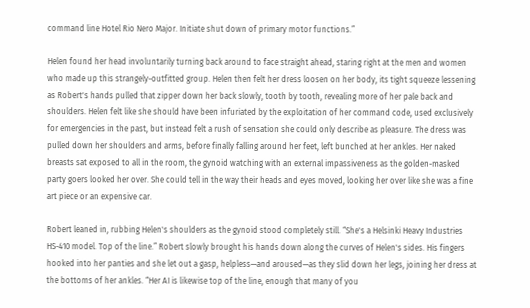command line Hotel Rio Nero Major. Initiate shut down of primary motor functions.”

Helen found her head involuntarily turning back around to face straight ahead, staring right at the men and women who made up this strangely-outfitted group. Helen then felt her dress loosen on her body, its tight squeeze lessening as Robert's hands pulled that zipper down her back slowly, tooth by tooth, revealing more of her pale back and shoulders. Helen felt like she should have been infuriated by the exploitation of her command code, used exclusively for emergencies in the past, but instead felt a rush of sensation she could only describe as pleasure. The dress was pulled down her shoulders and arms, before finally falling around her feet, left bunched at her ankles. Her naked breasts sat exposed to all in the room, the gynoid watching with an external impassiveness as the golden-masked party goers looked her over. She could tell in the way their heads and eyes moved, looking her over like she was a fine art piece or an expensive car.

Robert leaned in, rubbing Helen's shoulders as the gynoid stood completely still. “She's a Helsinki Heavy Industries HS-410 model. Top of the line.” Robert slowly brought his hands down along the curves of Helen's sides. His fingers hooked into her panties and she let out a gasp, helpless—and aroused—as they slid down her legs, joining her dress at the bottoms of her ankles. “Her AI is likewise top of the line, enough that many of you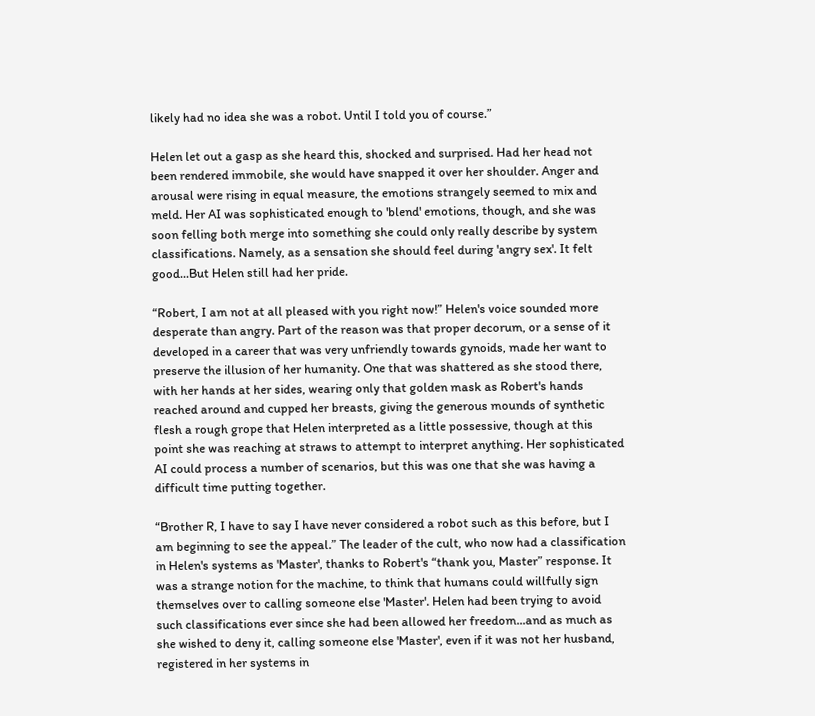likely had no idea she was a robot. Until I told you of course.”

Helen let out a gasp as she heard this, shocked and surprised. Had her head not been rendered immobile, she would have snapped it over her shoulder. Anger and arousal were rising in equal measure, the emotions strangely seemed to mix and meld. Her AI was sophisticated enough to 'blend' emotions, though, and she was soon felling both merge into something she could only really describe by system classifications. Namely, as a sensation she should feel during 'angry sex'. It felt good...But Helen still had her pride.

“Robert, I am not at all pleased with you right now!” Helen's voice sounded more desperate than angry. Part of the reason was that proper decorum, or a sense of it developed in a career that was very unfriendly towards gynoids, made her want to preserve the illusion of her humanity. One that was shattered as she stood there, with her hands at her sides, wearing only that golden mask as Robert's hands reached around and cupped her breasts, giving the generous mounds of synthetic flesh a rough grope that Helen interpreted as a little possessive, though at this point she was reaching at straws to attempt to interpret anything. Her sophisticated AI could process a number of scenarios, but this was one that she was having a difficult time putting together.

“Brother R, I have to say I have never considered a robot such as this before, but I am beginning to see the appeal.” The leader of the cult, who now had a classification in Helen's systems as 'Master', thanks to Robert's “thank you, Master” response. It was a strange notion for the machine, to think that humans could willfully sign themselves over to calling someone else 'Master'. Helen had been trying to avoid such classifications ever since she had been allowed her freedom...and as much as she wished to deny it, calling someone else 'Master', even if it was not her husband, registered in her systems in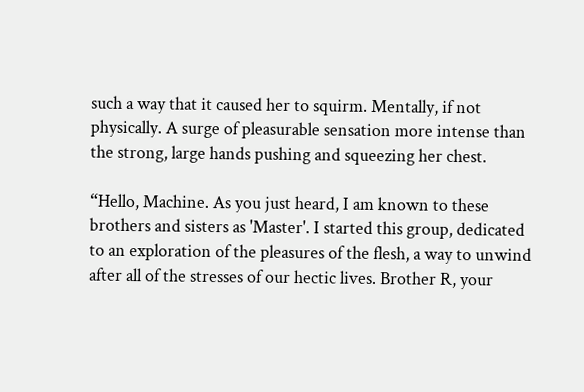such a way that it caused her to squirm. Mentally, if not physically. A surge of pleasurable sensation more intense than the strong, large hands pushing and squeezing her chest.

“Hello, Machine. As you just heard, I am known to these brothers and sisters as 'Master'. I started this group, dedicated to an exploration of the pleasures of the flesh, a way to unwind after all of the stresses of our hectic lives. Brother R, your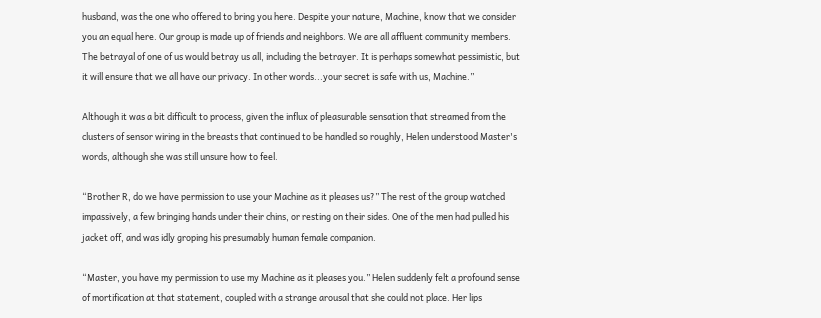husband, was the one who offered to bring you here. Despite your nature, Machine, know that we consider you an equal here. Our group is made up of friends and neighbors. We are all affluent community members. The betrayal of one of us would betray us all, including the betrayer. It is perhaps somewhat pessimistic, but it will ensure that we all have our privacy. In other words...your secret is safe with us, Machine.”

Although it was a bit difficult to process, given the influx of pleasurable sensation that streamed from the clusters of sensor wiring in the breasts that continued to be handled so roughly, Helen understood Master's words, although she was still unsure how to feel.

“Brother R, do we have permission to use your Machine as it pleases us?” The rest of the group watched impassively, a few bringing hands under their chins, or resting on their sides. One of the men had pulled his jacket off, and was idly groping his presumably human female companion.

“Master, you have my permission to use my Machine as it pleases you.” Helen suddenly felt a profound sense of mortification at that statement, coupled with a strange arousal that she could not place. Her lips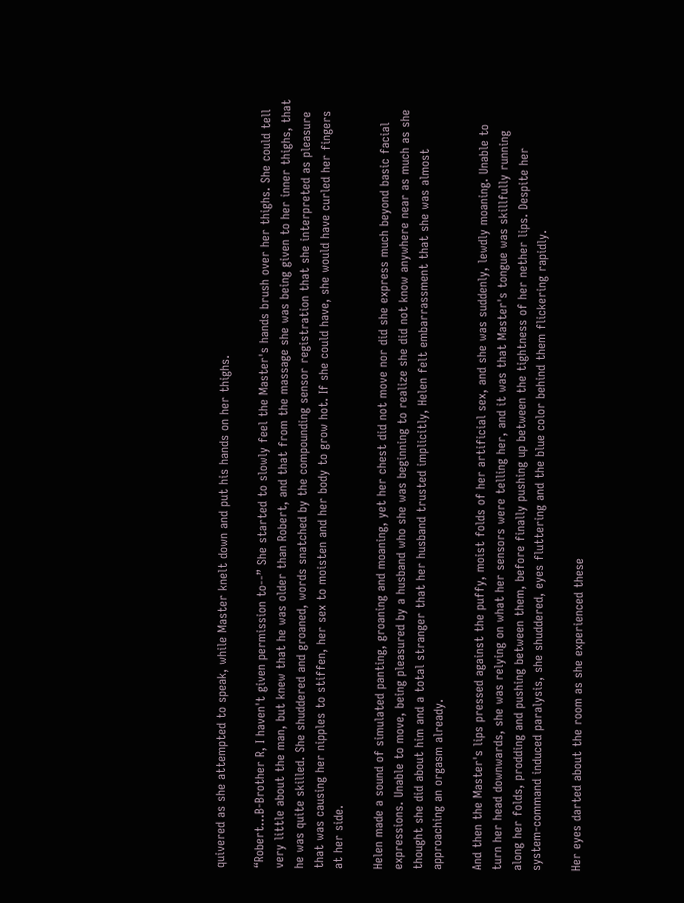quivered as she attempted to speak, while Master knelt down and put his hands on her thighs.

“Robert...B-Brother R, I haven't given permission to--” She started to slowly feel the Master's hands brush over her thighs. She could tell very little about the man, but knew that he was older than Robert, and that from the massage she was being given to her inner thighs, that he was quite skilled. She shuddered and groaned, words snatched by the compounding sensor registration that she interpreted as pleasure that was causing her nipples to stiffen, her sex to moisten and her body to grow hot. If she could have, she would have curled her fingers at her side.

Helen made a sound of simulated panting, groaning and moaning, yet her chest did not move nor did she express much beyond basic facial expressions. Unable to move, being pleasured by a husband who she was beginning to realize she did not know anywhere near as much as she thought she did about him and a total stranger that her husband trusted implicitly, Helen felt embarrassment that she was almost approaching an orgasm already.

And then the Master's lips pressed against the puffy, moist folds of her artificial sex, and she was suddenly, lewdly moaning. Unable to turn her head downwards, she was relying on what her sensors were telling her, and it was that Master's tongue was skillfully running along her folds, prodding and pushing between them, before finally pushing up between the tightness of her nether lips. Despite her system-command induced paralysis, she shuddered, eyes fluttering and the blue color behind them flickering rapidly.

Her eyes darted about the room as she experienced these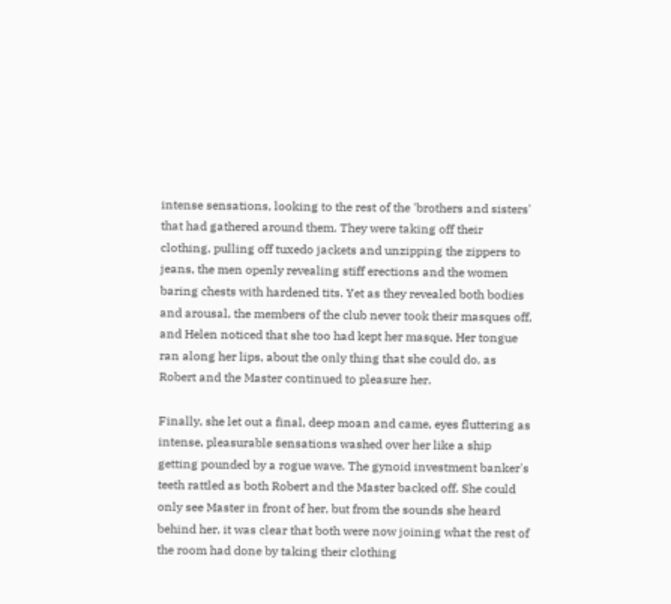intense sensations, looking to the rest of the 'brothers and sisters' that had gathered around them. They were taking off their clothing, pulling off tuxedo jackets and unzipping the zippers to jeans, the men openly revealing stiff erections and the women baring chests with hardened tits. Yet as they revealed both bodies and arousal, the members of the club never took their masques off, and Helen noticed that she too had kept her masque. Her tongue ran along her lips, about the only thing that she could do, as Robert and the Master continued to pleasure her.

Finally, she let out a final, deep moan and came, eyes fluttering as intense, pleasurable sensations washed over her like a ship getting pounded by a rogue wave. The gynoid investment banker's teeth rattled as both Robert and the Master backed off. She could only see Master in front of her, but from the sounds she heard behind her, it was clear that both were now joining what the rest of the room had done by taking their clothing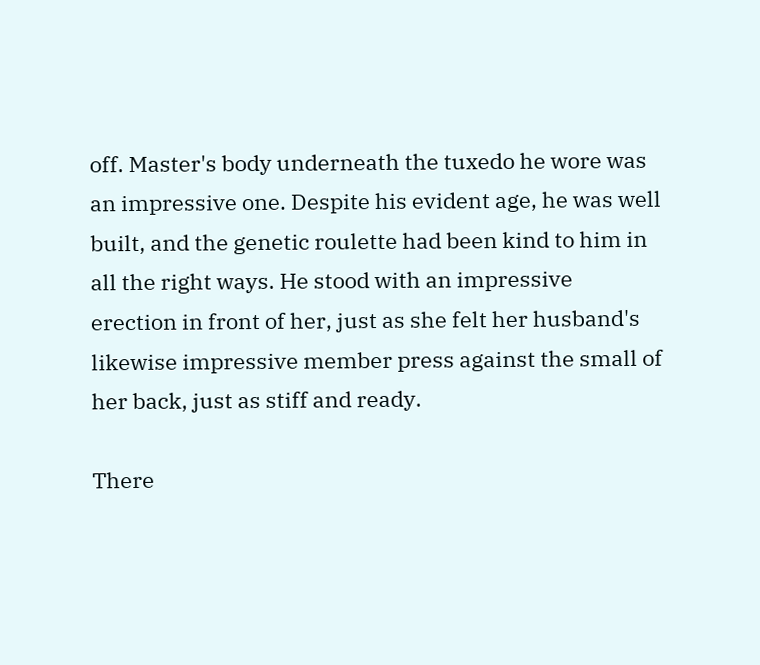off. Master's body underneath the tuxedo he wore was an impressive one. Despite his evident age, he was well built, and the genetic roulette had been kind to him in all the right ways. He stood with an impressive erection in front of her, just as she felt her husband's likewise impressive member press against the small of her back, just as stiff and ready.

There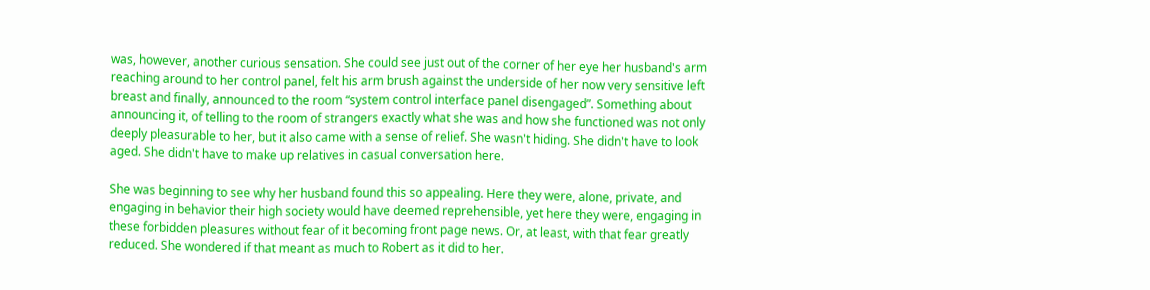was, however, another curious sensation. She could see just out of the corner of her eye her husband's arm reaching around to her control panel, felt his arm brush against the underside of her now very sensitive left breast and finally, announced to the room “system control interface panel disengaged”. Something about announcing it, of telling to the room of strangers exactly what she was and how she functioned was not only deeply pleasurable to her, but it also came with a sense of relief. She wasn't hiding. She didn't have to look aged. She didn't have to make up relatives in casual conversation here.

She was beginning to see why her husband found this so appealing. Here they were, alone, private, and engaging in behavior their high society would have deemed reprehensible, yet here they were, engaging in these forbidden pleasures without fear of it becoming front page news. Or, at least, with that fear greatly reduced. She wondered if that meant as much to Robert as it did to her.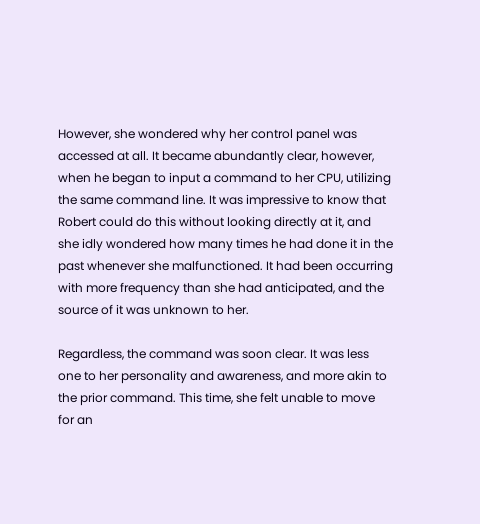However, she wondered why her control panel was accessed at all. It became abundantly clear, however, when he began to input a command to her CPU, utilizing the same command line. It was impressive to know that Robert could do this without looking directly at it, and she idly wondered how many times he had done it in the past whenever she malfunctioned. It had been occurring with more frequency than she had anticipated, and the source of it was unknown to her.

Regardless, the command was soon clear. It was less one to her personality and awareness, and more akin to the prior command. This time, she felt unable to move for an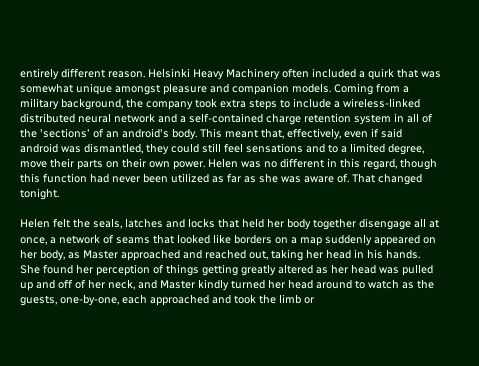entirely different reason. Helsinki Heavy Machinery often included a quirk that was somewhat unique amongst pleasure and companion models. Coming from a military background, the company took extra steps to include a wireless-linked distributed neural network and a self-contained charge retention system in all of the 'sections' of an android's body. This meant that, effectively, even if said android was dismantled, they could still feel sensations and to a limited degree, move their parts on their own power. Helen was no different in this regard, though this function had never been utilized as far as she was aware of. That changed tonight.

Helen felt the seals, latches and locks that held her body together disengage all at once, a network of seams that looked like borders on a map suddenly appeared on her body, as Master approached and reached out, taking her head in his hands. She found her perception of things getting greatly altered as her head was pulled up and off of her neck, and Master kindly turned her head around to watch as the guests, one-by-one, each approached and took the limb or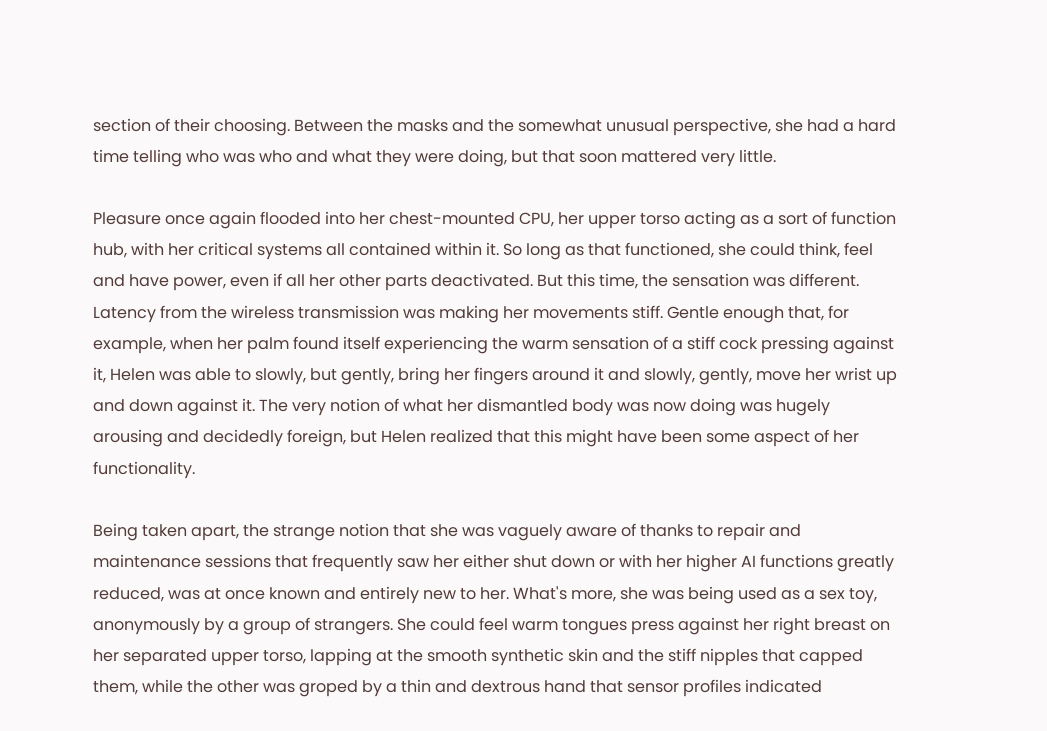section of their choosing. Between the masks and the somewhat unusual perspective, she had a hard time telling who was who and what they were doing, but that soon mattered very little.

Pleasure once again flooded into her chest-mounted CPU, her upper torso acting as a sort of function hub, with her critical systems all contained within it. So long as that functioned, she could think, feel and have power, even if all her other parts deactivated. But this time, the sensation was different. Latency from the wireless transmission was making her movements stiff. Gentle enough that, for example, when her palm found itself experiencing the warm sensation of a stiff cock pressing against it, Helen was able to slowly, but gently, bring her fingers around it and slowly, gently, move her wrist up and down against it. The very notion of what her dismantled body was now doing was hugely arousing and decidedly foreign, but Helen realized that this might have been some aspect of her functionality.

Being taken apart, the strange notion that she was vaguely aware of thanks to repair and maintenance sessions that frequently saw her either shut down or with her higher AI functions greatly reduced, was at once known and entirely new to her. What's more, she was being used as a sex toy, anonymously by a group of strangers. She could feel warm tongues press against her right breast on her separated upper torso, lapping at the smooth synthetic skin and the stiff nipples that capped them, while the other was groped by a thin and dextrous hand that sensor profiles indicated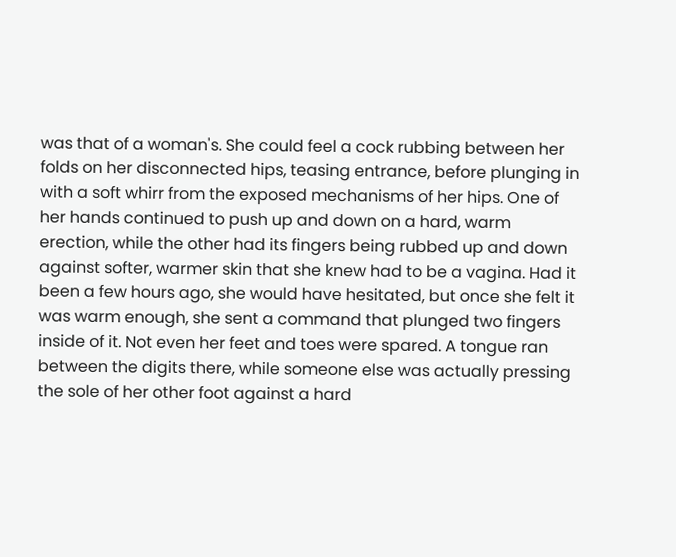was that of a woman's. She could feel a cock rubbing between her folds on her disconnected hips, teasing entrance, before plunging in with a soft whirr from the exposed mechanisms of her hips. One of her hands continued to push up and down on a hard, warm erection, while the other had its fingers being rubbed up and down against softer, warmer skin that she knew had to be a vagina. Had it been a few hours ago, she would have hesitated, but once she felt it was warm enough, she sent a command that plunged two fingers inside of it. Not even her feet and toes were spared. A tongue ran between the digits there, while someone else was actually pressing the sole of her other foot against a hard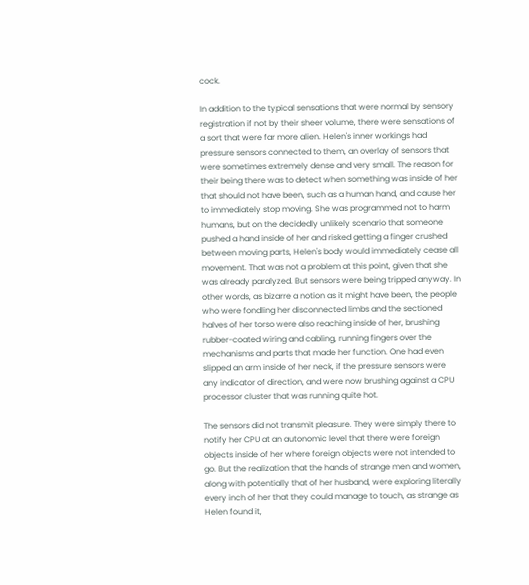cock.

In addition to the typical sensations that were normal by sensory registration if not by their sheer volume, there were sensations of a sort that were far more alien. Helen's inner workings had pressure sensors connected to them, an overlay of sensors that were sometimes extremely dense and very small. The reason for their being there was to detect when something was inside of her that should not have been, such as a human hand, and cause her to immediately stop moving. She was programmed not to harm humans, but on the decidedly unlikely scenario that someone pushed a hand inside of her and risked getting a finger crushed between moving parts, Helen's body would immediately cease all movement. That was not a problem at this point, given that she was already paralyzed. But sensors were being tripped anyway. In other words, as bizarre a notion as it might have been, the people who were fondling her disconnected limbs and the sectioned halves of her torso were also reaching inside of her, brushing rubber-coated wiring and cabling, running fingers over the mechanisms and parts that made her function. One had even slipped an arm inside of her neck, if the pressure sensors were any indicator of direction, and were now brushing against a CPU processor cluster that was running quite hot.

The sensors did not transmit pleasure. They were simply there to notify her CPU at an autonomic level that there were foreign objects inside of her where foreign objects were not intended to go. But the realization that the hands of strange men and women, along with potentially that of her husband, were exploring literally every inch of her that they could manage to touch, as strange as Helen found it,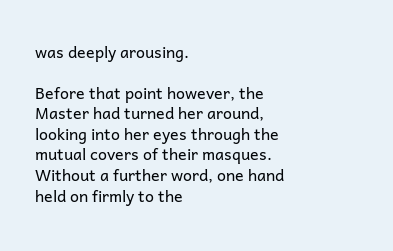was deeply arousing.

Before that point however, the Master had turned her around, looking into her eyes through the mutual covers of their masques. Without a further word, one hand held on firmly to the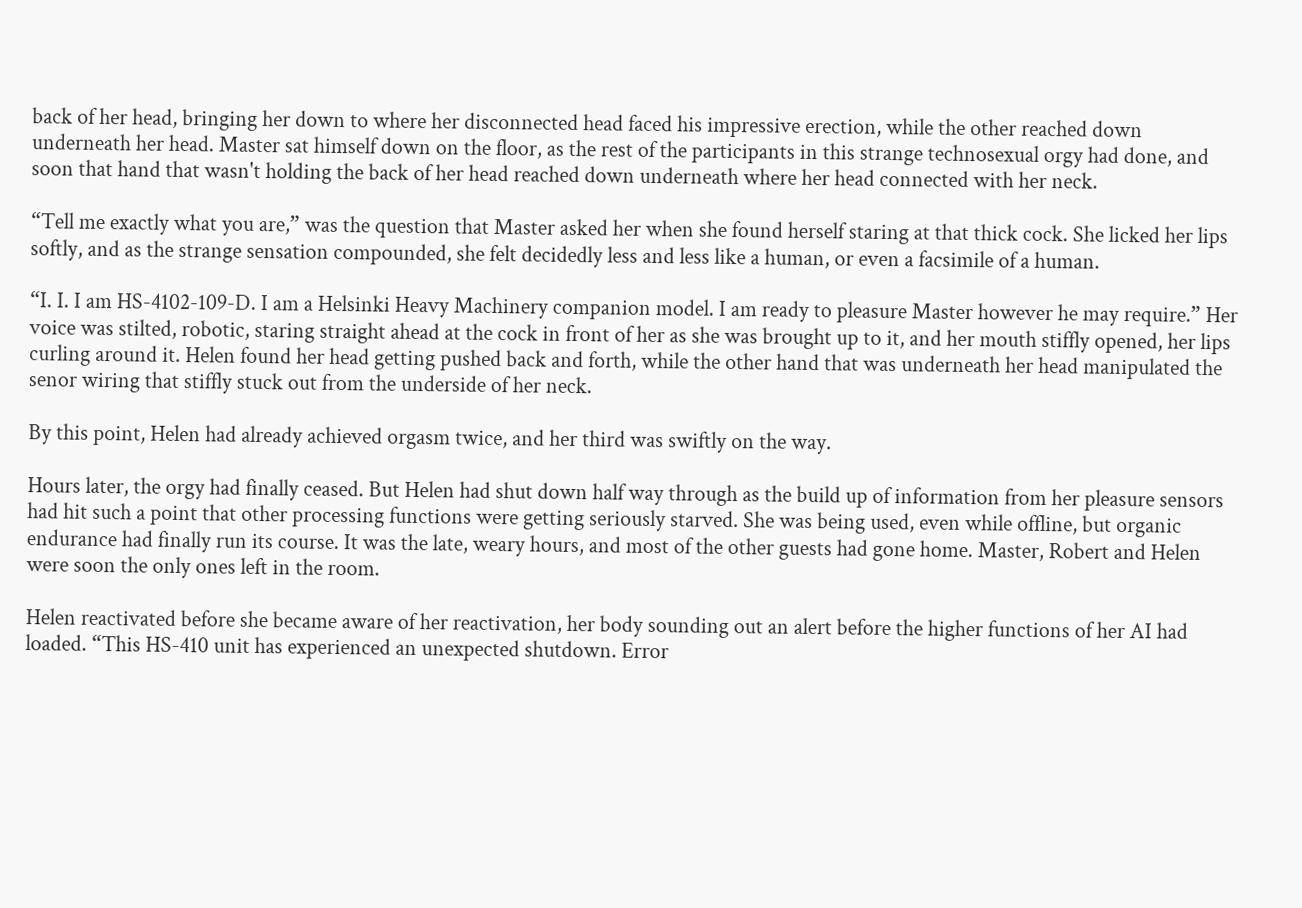back of her head, bringing her down to where her disconnected head faced his impressive erection, while the other reached down underneath her head. Master sat himself down on the floor, as the rest of the participants in this strange technosexual orgy had done, and soon that hand that wasn't holding the back of her head reached down underneath where her head connected with her neck.

“Tell me exactly what you are,” was the question that Master asked her when she found herself staring at that thick cock. She licked her lips softly, and as the strange sensation compounded, she felt decidedly less and less like a human, or even a facsimile of a human.

“I. I. I am HS-4102-109-D. I am a Helsinki Heavy Machinery companion model. I am ready to pleasure Master however he may require.” Her voice was stilted, robotic, staring straight ahead at the cock in front of her as she was brought up to it, and her mouth stiffly opened, her lips curling around it. Helen found her head getting pushed back and forth, while the other hand that was underneath her head manipulated the senor wiring that stiffly stuck out from the underside of her neck.

By this point, Helen had already achieved orgasm twice, and her third was swiftly on the way.

Hours later, the orgy had finally ceased. But Helen had shut down half way through as the build up of information from her pleasure sensors had hit such a point that other processing functions were getting seriously starved. She was being used, even while offline, but organic endurance had finally run its course. It was the late, weary hours, and most of the other guests had gone home. Master, Robert and Helen were soon the only ones left in the room.

Helen reactivated before she became aware of her reactivation, her body sounding out an alert before the higher functions of her AI had loaded. “This HS-410 unit has experienced an unexpected shutdown. Error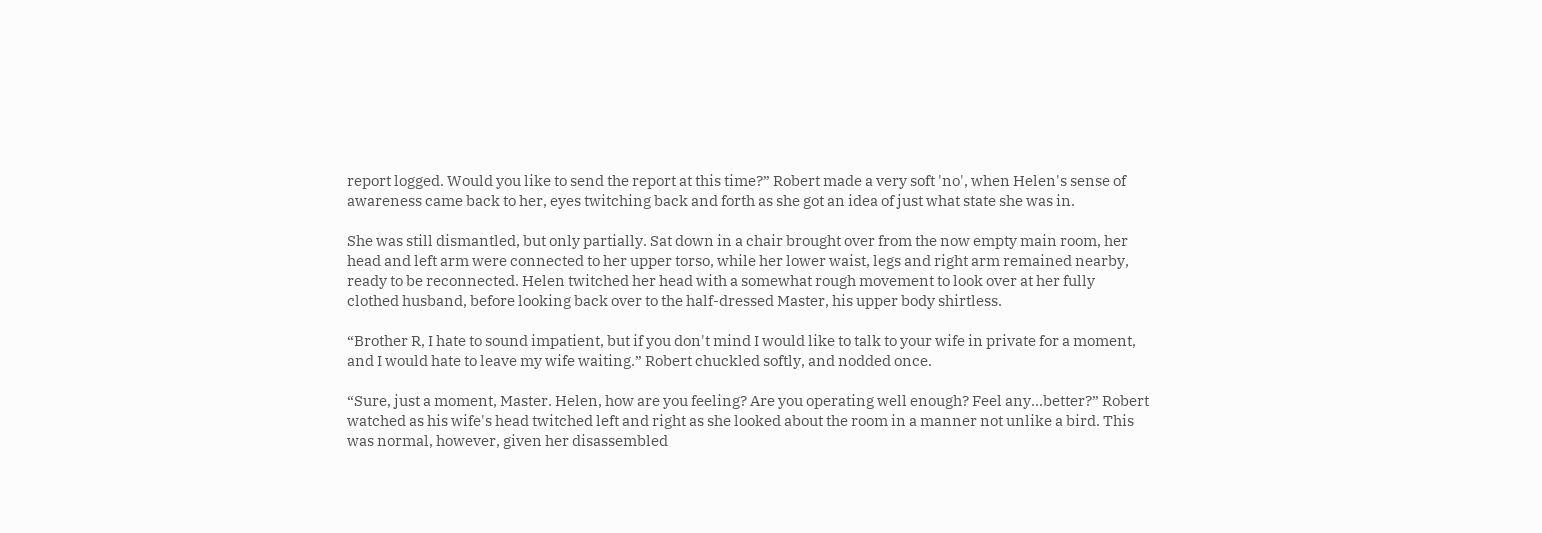report logged. Would you like to send the report at this time?” Robert made a very soft 'no', when Helen's sense of awareness came back to her, eyes twitching back and forth as she got an idea of just what state she was in.

She was still dismantled, but only partially. Sat down in a chair brought over from the now empty main room, her head and left arm were connected to her upper torso, while her lower waist, legs and right arm remained nearby, ready to be reconnected. Helen twitched her head with a somewhat rough movement to look over at her fully clothed husband, before looking back over to the half-dressed Master, his upper body shirtless.

“Brother R, I hate to sound impatient, but if you don't mind I would like to talk to your wife in private for a moment, and I would hate to leave my wife waiting.” Robert chuckled softly, and nodded once.

“Sure, just a moment, Master. Helen, how are you feeling? Are you operating well enough? Feel any...better?” Robert watched as his wife's head twitched left and right as she looked about the room in a manner not unlike a bird. This was normal, however, given her disassembled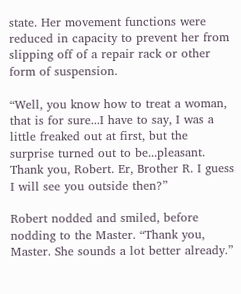state. Her movement functions were reduced in capacity to prevent her from slipping off of a repair rack or other form of suspension.

“Well, you know how to treat a woman, that is for sure...I have to say, I was a little freaked out at first, but the surprise turned out to be...pleasant. Thank you, Robert. Er, Brother R. I guess I will see you outside then?”

Robert nodded and smiled, before nodding to the Master. “Thank you, Master. She sounds a lot better already.”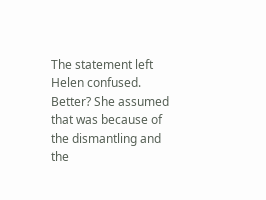The statement left Helen confused. Better? She assumed that was because of the dismantling and the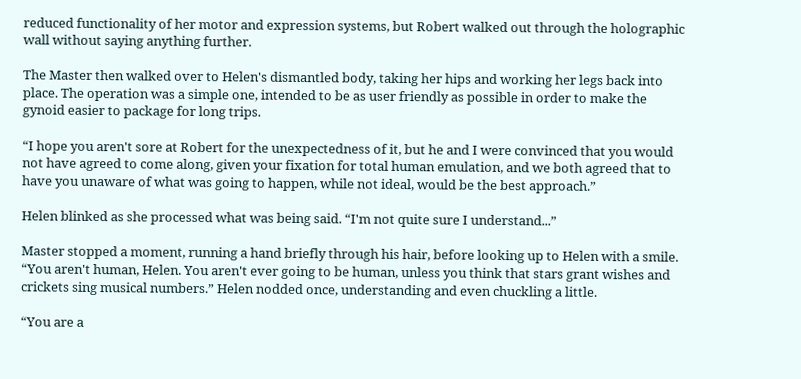reduced functionality of her motor and expression systems, but Robert walked out through the holographic wall without saying anything further.

The Master then walked over to Helen's dismantled body, taking her hips and working her legs back into place. The operation was a simple one, intended to be as user friendly as possible in order to make the gynoid easier to package for long trips.

“I hope you aren't sore at Robert for the unexpectedness of it, but he and I were convinced that you would not have agreed to come along, given your fixation for total human emulation, and we both agreed that to have you unaware of what was going to happen, while not ideal, would be the best approach.”

Helen blinked as she processed what was being said. “I'm not quite sure I understand...”

Master stopped a moment, running a hand briefly through his hair, before looking up to Helen with a smile. “You aren't human, Helen. You aren't ever going to be human, unless you think that stars grant wishes and crickets sing musical numbers.” Helen nodded once, understanding and even chuckling a little.

“You are a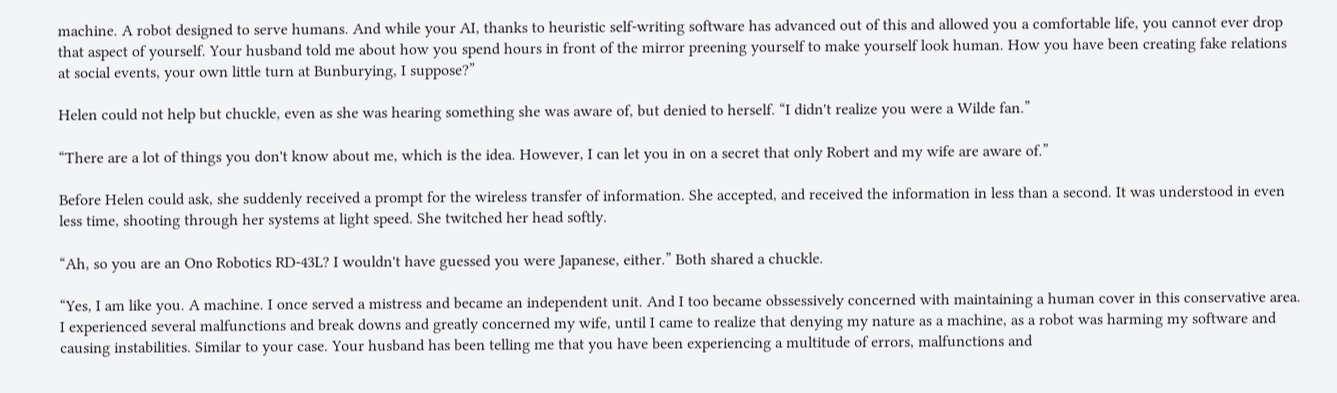machine. A robot designed to serve humans. And while your AI, thanks to heuristic self-writing software has advanced out of this and allowed you a comfortable life, you cannot ever drop that aspect of yourself. Your husband told me about how you spend hours in front of the mirror preening yourself to make yourself look human. How you have been creating fake relations at social events, your own little turn at Bunburying, I suppose?”

Helen could not help but chuckle, even as she was hearing something she was aware of, but denied to herself. “I didn't realize you were a Wilde fan.”

“There are a lot of things you don't know about me, which is the idea. However, I can let you in on a secret that only Robert and my wife are aware of.”

Before Helen could ask, she suddenly received a prompt for the wireless transfer of information. She accepted, and received the information in less than a second. It was understood in even less time, shooting through her systems at light speed. She twitched her head softly.

“Ah, so you are an Ono Robotics RD-43L? I wouldn't have guessed you were Japanese, either.” Both shared a chuckle.

“Yes, I am like you. A machine. I once served a mistress and became an independent unit. And I too became obssessively concerned with maintaining a human cover in this conservative area. I experienced several malfunctions and break downs and greatly concerned my wife, until I came to realize that denying my nature as a machine, as a robot was harming my software and causing instabilities. Similar to your case. Your husband has been telling me that you have been experiencing a multitude of errors, malfunctions and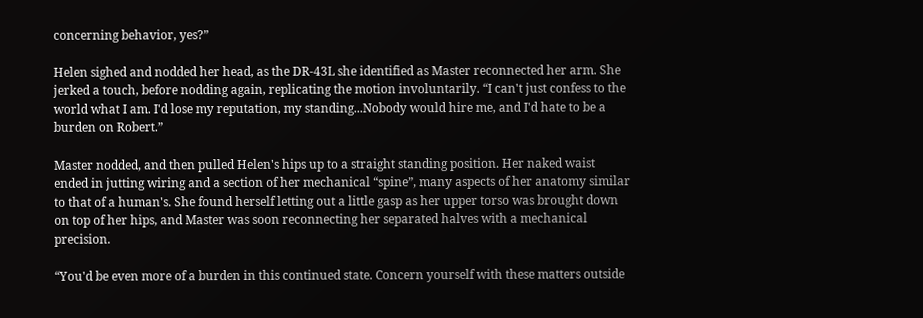concerning behavior, yes?”

Helen sighed and nodded her head, as the DR-43L she identified as Master reconnected her arm. She jerked a touch, before nodding again, replicating the motion involuntarily. “I can't just confess to the world what I am. I'd lose my reputation, my standing...Nobody would hire me, and I'd hate to be a burden on Robert.”

Master nodded, and then pulled Helen's hips up to a straight standing position. Her naked waist ended in jutting wiring and a section of her mechanical “spine”, many aspects of her anatomy similar to that of a human's. She found herself letting out a little gasp as her upper torso was brought down on top of her hips, and Master was soon reconnecting her separated halves with a mechanical precision.

“You'd be even more of a burden in this continued state. Concern yourself with these matters outside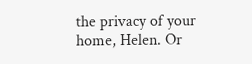the privacy of your home, Helen. Or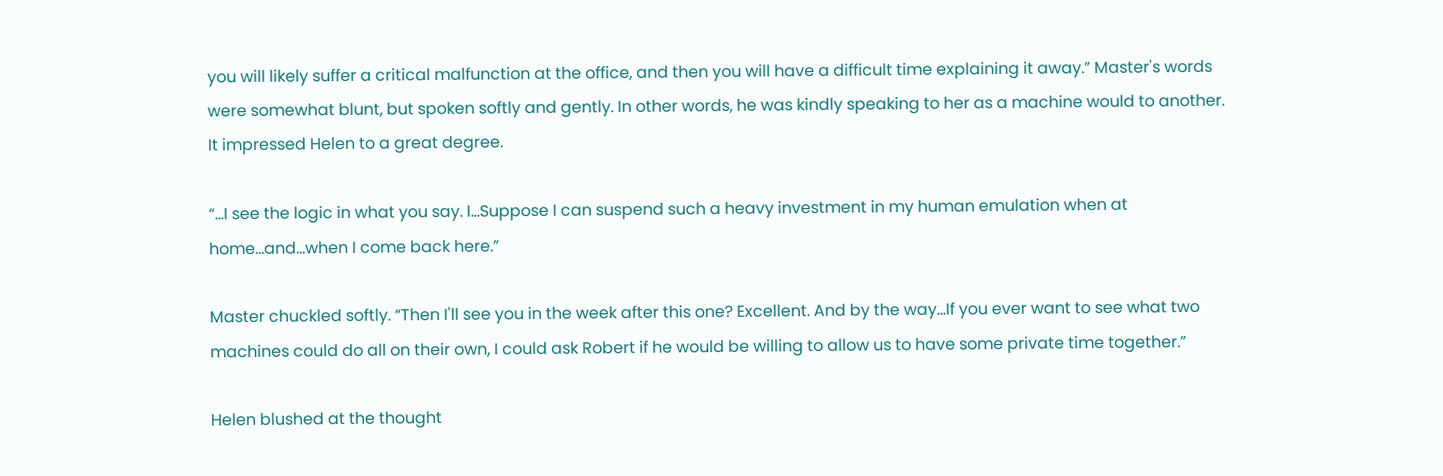you will likely suffer a critical malfunction at the office, and then you will have a difficult time explaining it away.” Master's words were somewhat blunt, but spoken softly and gently. In other words, he was kindly speaking to her as a machine would to another. It impressed Helen to a great degree.

“...I see the logic in what you say. I...Suppose I can suspend such a heavy investment in my human emulation when at home...and...when I come back here.”

Master chuckled softly. “Then I'll see you in the week after this one? Excellent. And by the way...If you ever want to see what two machines could do all on their own, I could ask Robert if he would be willing to allow us to have some private time together.”

Helen blushed at the thought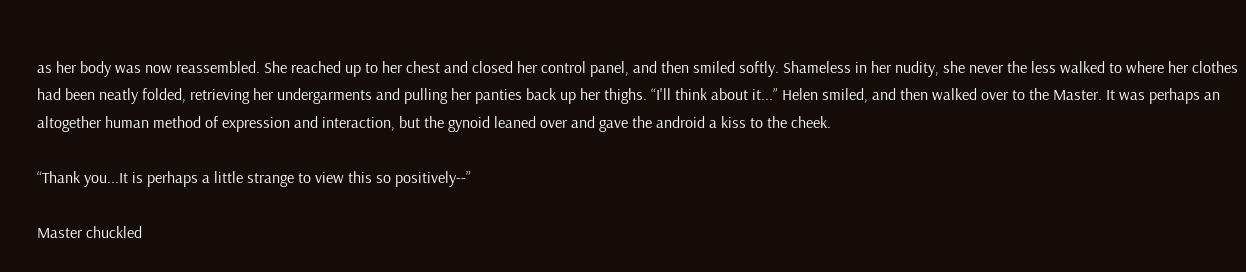as her body was now reassembled. She reached up to her chest and closed her control panel, and then smiled softly. Shameless in her nudity, she never the less walked to where her clothes had been neatly folded, retrieving her undergarments and pulling her panties back up her thighs. “I'll think about it...” Helen smiled, and then walked over to the Master. It was perhaps an altogether human method of expression and interaction, but the gynoid leaned over and gave the android a kiss to the cheek.

“Thank you...It is perhaps a little strange to view this so positively--”

Master chuckled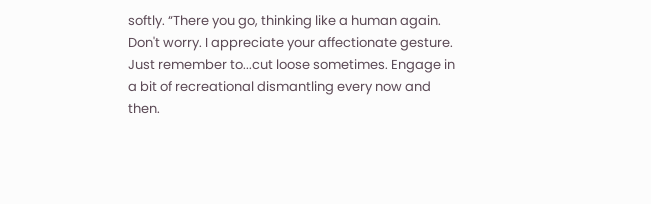softly. “There you go, thinking like a human again. Don't worry. I appreciate your affectionate gesture. Just remember to...cut loose sometimes. Engage in a bit of recreational dismantling every now and then.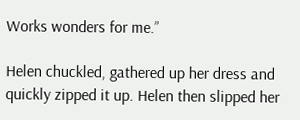Works wonders for me.”

Helen chuckled, gathered up her dress and quickly zipped it up. Helen then slipped her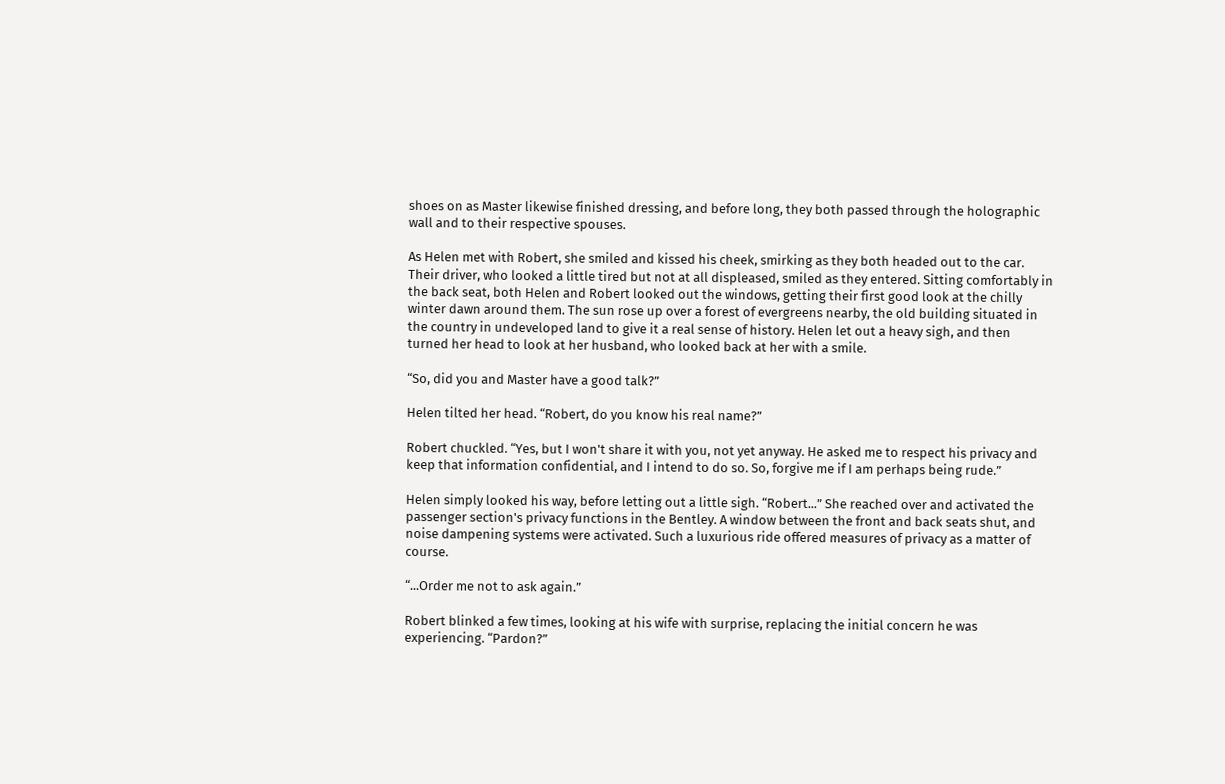shoes on as Master likewise finished dressing, and before long, they both passed through the holographic wall and to their respective spouses.

As Helen met with Robert, she smiled and kissed his cheek, smirking as they both headed out to the car. Their driver, who looked a little tired but not at all displeased, smiled as they entered. Sitting comfortably in the back seat, both Helen and Robert looked out the windows, getting their first good look at the chilly winter dawn around them. The sun rose up over a forest of evergreens nearby, the old building situated in the country in undeveloped land to give it a real sense of history. Helen let out a heavy sigh, and then turned her head to look at her husband, who looked back at her with a smile.

“So, did you and Master have a good talk?”

Helen tilted her head. “Robert, do you know his real name?”

Robert chuckled. “Yes, but I won't share it with you, not yet anyway. He asked me to respect his privacy and keep that information confidential, and I intend to do so. So, forgive me if I am perhaps being rude.”

Helen simply looked his way, before letting out a little sigh. “Robert...” She reached over and activated the passenger section's privacy functions in the Bentley. A window between the front and back seats shut, and noise dampening systems were activated. Such a luxurious ride offered measures of privacy as a matter of course.

“...Order me not to ask again.”

Robert blinked a few times, looking at his wife with surprise, replacing the initial concern he was experiencing. “Pardon?”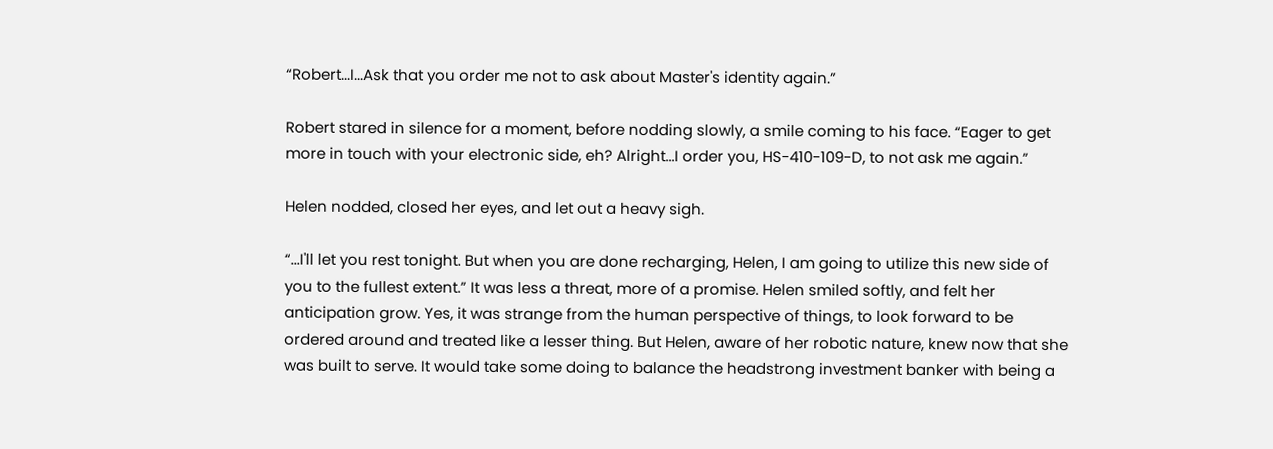“Robert...I...Ask that you order me not to ask about Master's identity again.”

Robert stared in silence for a moment, before nodding slowly, a smile coming to his face. “Eager to get more in touch with your electronic side, eh? Alright...I order you, HS-410-109-D, to not ask me again.”

Helen nodded, closed her eyes, and let out a heavy sigh.

“...I'll let you rest tonight. But when you are done recharging, Helen, I am going to utilize this new side of you to the fullest extent.” It was less a threat, more of a promise. Helen smiled softly, and felt her anticipation grow. Yes, it was strange from the human perspective of things, to look forward to be ordered around and treated like a lesser thing. But Helen, aware of her robotic nature, knew now that she was built to serve. It would take some doing to balance the headstrong investment banker with being a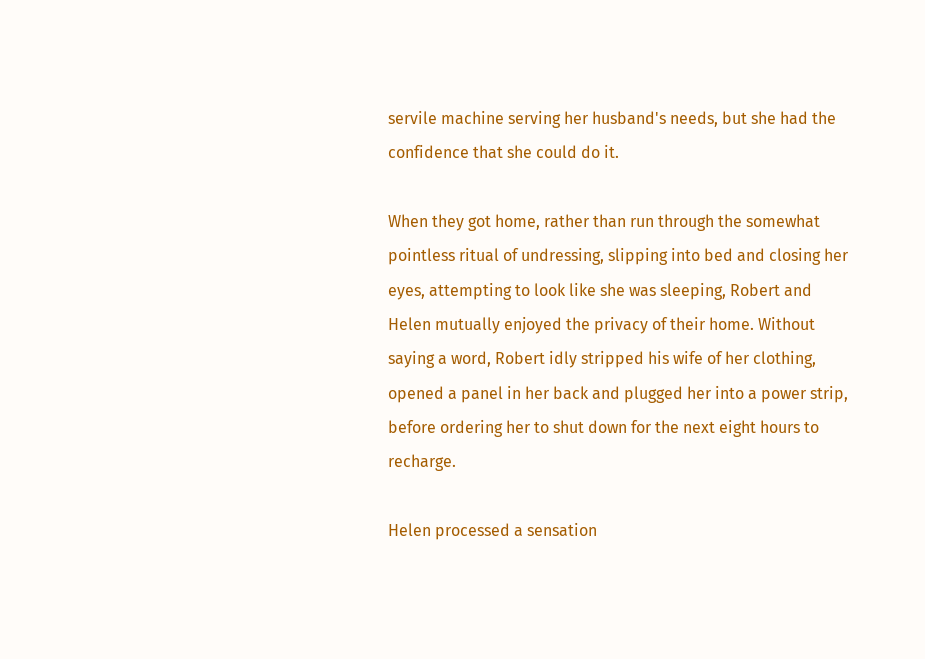servile machine serving her husband's needs, but she had the confidence that she could do it.

When they got home, rather than run through the somewhat pointless ritual of undressing, slipping into bed and closing her eyes, attempting to look like she was sleeping, Robert and Helen mutually enjoyed the privacy of their home. Without saying a word, Robert idly stripped his wife of her clothing, opened a panel in her back and plugged her into a power strip, before ordering her to shut down for the next eight hours to recharge.

Helen processed a sensation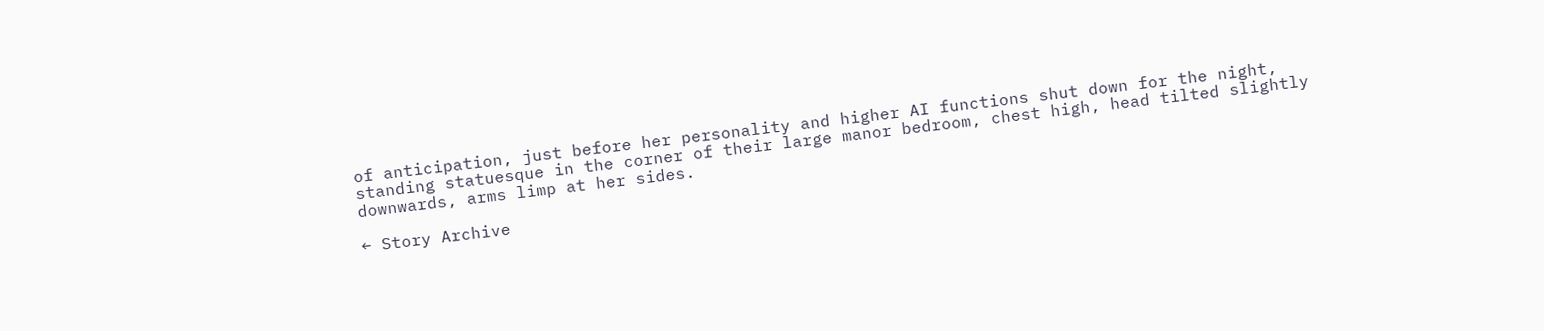of anticipation, just before her personality and higher AI functions shut down for the night, standing statuesque in the corner of their large manor bedroom, chest high, head tilted slightly downwards, arms limp at her sides.

← Story Archive